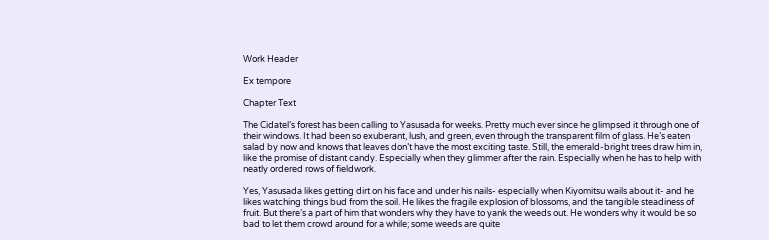Work Header

Ex tempore

Chapter Text

The Cidatel’s forest has been calling to Yasusada for weeks. Pretty much ever since he glimpsed it through one of their windows. It had been so exuberant, lush, and green, even through the transparent film of glass. He’s eaten salad by now and knows that leaves don’t have the most exciting taste. Still, the emerald-bright trees draw him in, like the promise of distant candy. Especially when they glimmer after the rain. Especially when he has to help with neatly ordered rows of fieldwork.

Yes, Yasusada likes getting dirt on his face and under his nails- especially when Kiyomitsu wails about it- and he likes watching things bud from the soil. He likes the fragile explosion of blossoms, and the tangible steadiness of fruit. But there’s a part of him that wonders why they have to yank the weeds out. He wonders why it would be so bad to let them crowd around for a while; some weeds are quite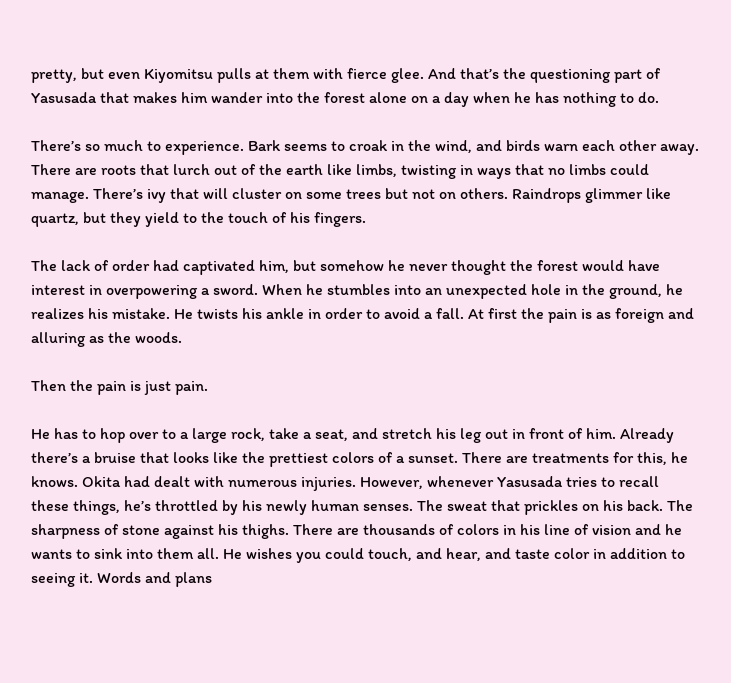pretty, but even Kiyomitsu pulls at them with fierce glee. And that’s the questioning part of Yasusada that makes him wander into the forest alone on a day when he has nothing to do.

There’s so much to experience. Bark seems to croak in the wind, and birds warn each other away. There are roots that lurch out of the earth like limbs, twisting in ways that no limbs could manage. There’s ivy that will cluster on some trees but not on others. Raindrops glimmer like quartz, but they yield to the touch of his fingers.

The lack of order had captivated him, but somehow he never thought the forest would have interest in overpowering a sword. When he stumbles into an unexpected hole in the ground, he realizes his mistake. He twists his ankle in order to avoid a fall. At first the pain is as foreign and alluring as the woods.

Then the pain is just pain.

He has to hop over to a large rock, take a seat, and stretch his leg out in front of him. Already there’s a bruise that looks like the prettiest colors of a sunset. There are treatments for this, he knows. Okita had dealt with numerous injuries. However, whenever Yasusada tries to recall these things, he’s throttled by his newly human senses. The sweat that prickles on his back. The sharpness of stone against his thighs. There are thousands of colors in his line of vision and he wants to sink into them all. He wishes you could touch, and hear, and taste color in addition to seeing it. Words and plans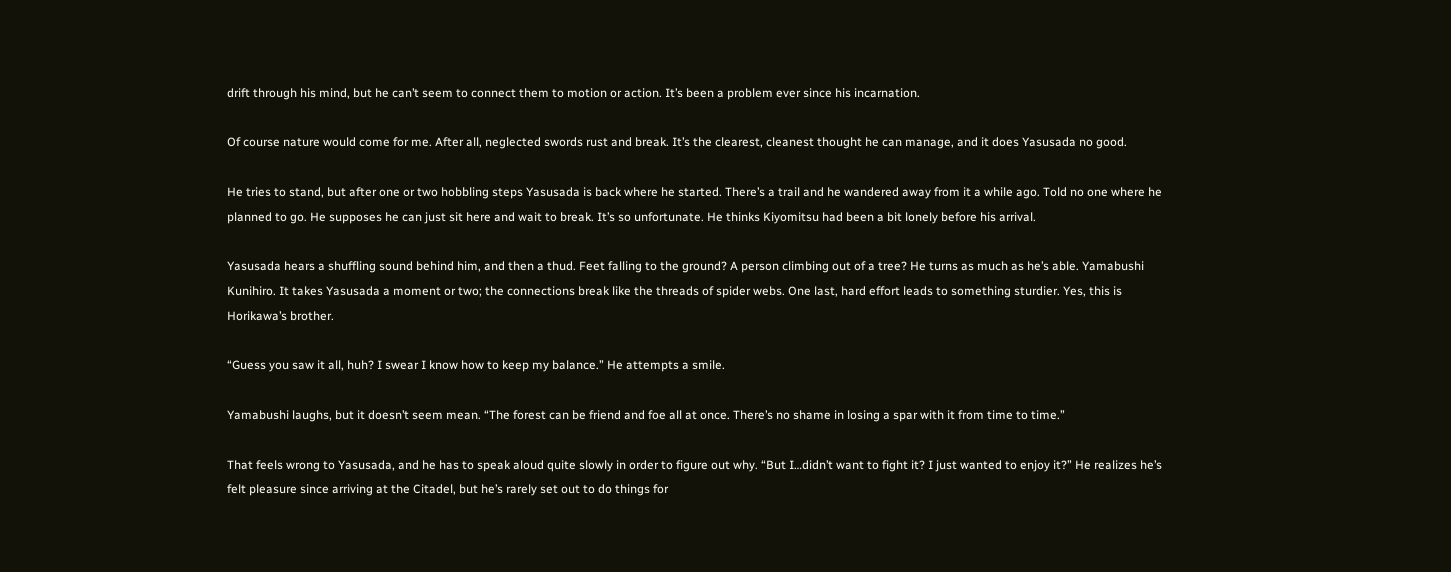drift through his mind, but he can’t seem to connect them to motion or action. It’s been a problem ever since his incarnation.

Of course nature would come for me. After all, neglected swords rust and break. It’s the clearest, cleanest thought he can manage, and it does Yasusada no good.

He tries to stand, but after one or two hobbling steps Yasusada is back where he started. There’s a trail and he wandered away from it a while ago. Told no one where he planned to go. He supposes he can just sit here and wait to break. It’s so unfortunate. He thinks Kiyomitsu had been a bit lonely before his arrival.

Yasusada hears a shuffling sound behind him, and then a thud. Feet falling to the ground? A person climbing out of a tree? He turns as much as he’s able. Yamabushi Kunihiro. It takes Yasusada a moment or two; the connections break like the threads of spider webs. One last, hard effort leads to something sturdier. Yes, this is Horikawa’s brother.

“Guess you saw it all, huh? I swear I know how to keep my balance.” He attempts a smile.

Yamabushi laughs, but it doesn’t seem mean. “The forest can be friend and foe all at once. There’s no shame in losing a spar with it from time to time.”

That feels wrong to Yasusada, and he has to speak aloud quite slowly in order to figure out why. “But I…didn’t want to fight it? I just wanted to enjoy it?” He realizes he’s felt pleasure since arriving at the Citadel, but he’s rarely set out to do things for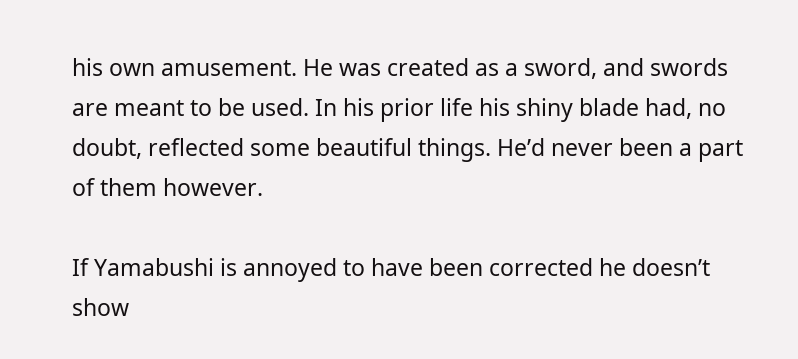his own amusement. He was created as a sword, and swords are meant to be used. In his prior life his shiny blade had, no doubt, reflected some beautiful things. He’d never been a part of them however.

If Yamabushi is annoyed to have been corrected he doesn’t show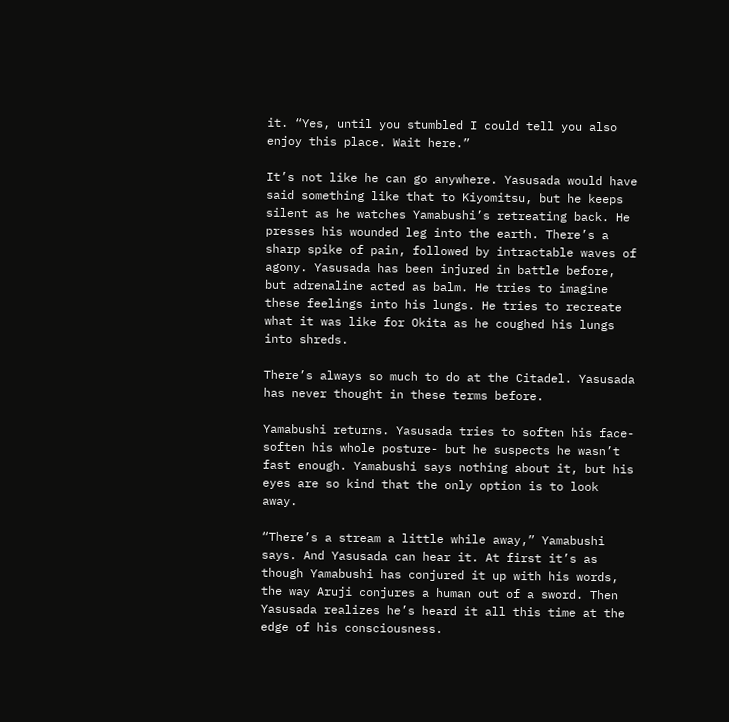it. “Yes, until you stumbled I could tell you also enjoy this place. Wait here.”

It’s not like he can go anywhere. Yasusada would have said something like that to Kiyomitsu, but he keeps silent as he watches Yamabushi’s retreating back. He presses his wounded leg into the earth. There’s a sharp spike of pain, followed by intractable waves of agony. Yasusada has been injured in battle before, but adrenaline acted as balm. He tries to imagine these feelings into his lungs. He tries to recreate what it was like for Okita as he coughed his lungs into shreds.

There’s always so much to do at the Citadel. Yasusada has never thought in these terms before.

Yamabushi returns. Yasusada tries to soften his face- soften his whole posture- but he suspects he wasn’t fast enough. Yamabushi says nothing about it, but his eyes are so kind that the only option is to look away.

“There’s a stream a little while away,” Yamabushi says. And Yasusada can hear it. At first it’s as though Yamabushi has conjured it up with his words, the way Aruji conjures a human out of a sword. Then Yasusada realizes he’s heard it all this time at the edge of his consciousness.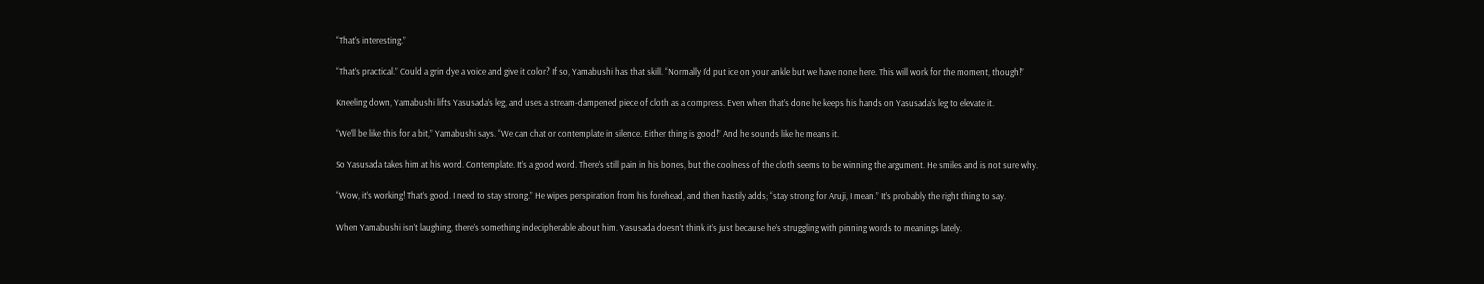“That’s interesting.”

“That’s practical.” Could a grin dye a voice and give it color? If so, Yamabushi has that skill. “Normally I’d put ice on your ankle but we have none here. This will work for the moment, though!”

Kneeling down, Yamabushi lifts Yasusada’s leg, and uses a stream-dampened piece of cloth as a compress. Even when that’s done he keeps his hands on Yasusada’s leg to elevate it.

“We’ll be like this for a bit,” Yamabushi says. “We can chat or contemplate in silence. Either thing is good!” And he sounds like he means it.

So Yasusada takes him at his word. Contemplate. It’s a good word. There’s still pain in his bones, but the coolness of the cloth seems to be winning the argument. He smiles and is not sure why.

“Wow, it’s working! That’s good. I need to stay strong.” He wipes perspiration from his forehead, and then hastily adds; “stay strong for Aruji, I mean.” It’s probably the right thing to say.

When Yamabushi isn’t laughing, there’s something indecipherable about him. Yasusada doesn’t think it’s just because he’s struggling with pinning words to meanings lately.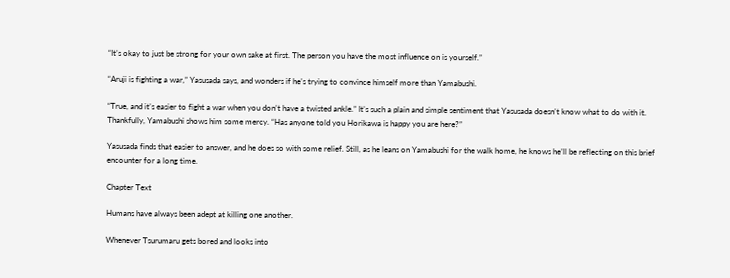“It’s okay to just be strong for your own sake at first. The person you have the most influence on is yourself.”

“Aruji is fighting a war,” Yasusada says, and wonders if he’s trying to convince himself more than Yamabushi.

“True, and it’s easier to fight a war when you don’t have a twisted ankle.” It’s such a plain and simple sentiment that Yasusada doesn’t know what to do with it. Thankfully, Yamabushi shows him some mercy. “Has anyone told you Horikawa is happy you are here?”

Yasusada finds that easier to answer, and he does so with some relief. Still, as he leans on Yamabushi for the walk home, he knows he’ll be reflecting on this brief encounter for a long time.

Chapter Text

Humans have always been adept at killing one another.

Whenever Tsurumaru gets bored and looks into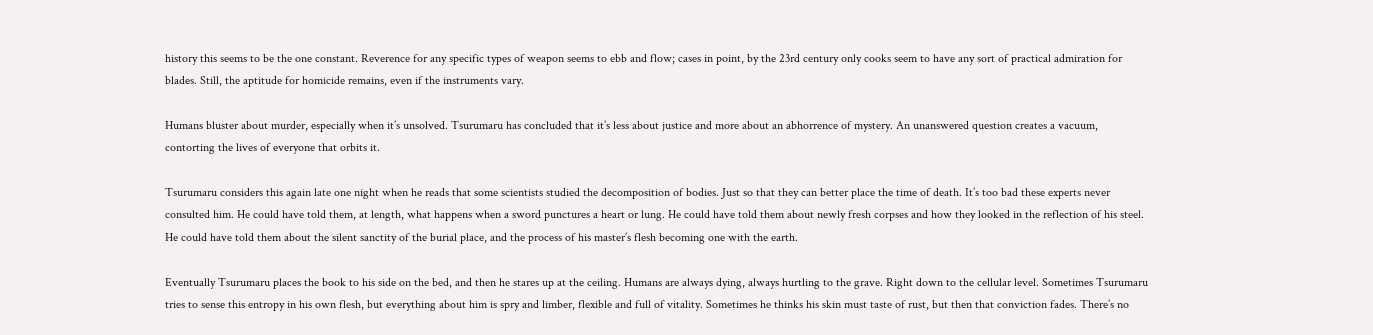history this seems to be the one constant. Reverence for any specific types of weapon seems to ebb and flow; cases in point, by the 23rd century only cooks seem to have any sort of practical admiration for blades. Still, the aptitude for homicide remains, even if the instruments vary.

Humans bluster about murder, especially when it’s unsolved. Tsurumaru has concluded that it’s less about justice and more about an abhorrence of mystery. An unanswered question creates a vacuum, contorting the lives of everyone that orbits it.

Tsurumaru considers this again late one night when he reads that some scientists studied the decomposition of bodies. Just so that they can better place the time of death. It’s too bad these experts never consulted him. He could have told them, at length, what happens when a sword punctures a heart or lung. He could have told them about newly fresh corpses and how they looked in the reflection of his steel. He could have told them about the silent sanctity of the burial place, and the process of his master’s flesh becoming one with the earth.

Eventually Tsurumaru places the book to his side on the bed, and then he stares up at the ceiling. Humans are always dying, always hurtling to the grave. Right down to the cellular level. Sometimes Tsurumaru tries to sense this entropy in his own flesh, but everything about him is spry and limber, flexible and full of vitality. Sometimes he thinks his skin must taste of rust, but then that conviction fades. There’s no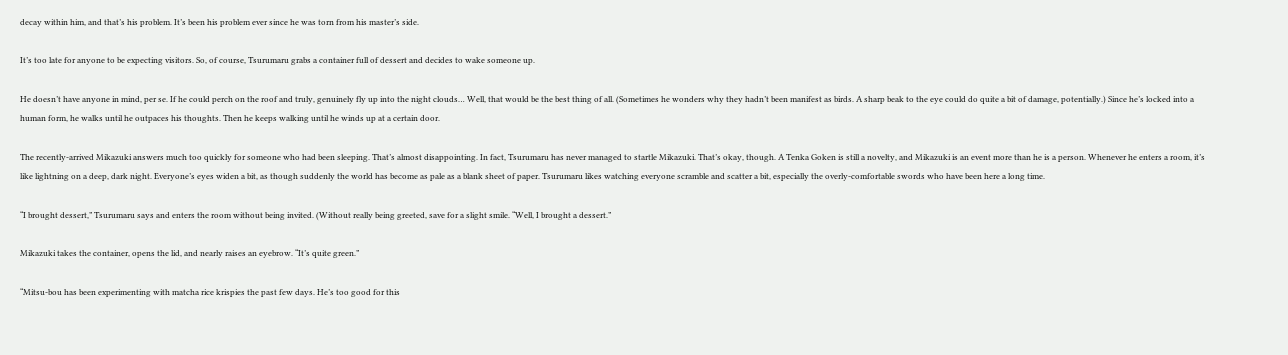decay within him, and that’s his problem. It’s been his problem ever since he was torn from his master’s side.

It’s too late for anyone to be expecting visitors. So, of course, Tsurumaru grabs a container full of dessert and decides to wake someone up.

He doesn’t have anyone in mind, per se. If he could perch on the roof and truly, genuinely fly up into the night clouds… Well, that would be the best thing of all. (Sometimes he wonders why they hadn’t been manifest as birds. A sharp beak to the eye could do quite a bit of damage, potentially.) Since he’s locked into a human form, he walks until he outpaces his thoughts. Then he keeps walking until he winds up at a certain door.

The recently-arrived Mikazuki answers much too quickly for someone who had been sleeping. That’s almost disappointing. In fact, Tsurumaru has never managed to startle Mikazuki. That’s okay, though. A Tenka Goken is still a novelty, and Mikazuki is an event more than he is a person. Whenever he enters a room, it’s like lightning on a deep, dark night. Everyone’s eyes widen a bit, as though suddenly the world has become as pale as a blank sheet of paper. Tsurumaru likes watching everyone scramble and scatter a bit, especially the overly-comfortable swords who have been here a long time.

“I brought dessert,” Tsurumaru says and enters the room without being invited. (Without really being greeted, save for a slight smile. “Well, I brought a dessert.”

Mikazuki takes the container, opens the lid, and nearly raises an eyebrow. “It’s quite green.”

“Mitsu-bou has been experimenting with matcha rice krispies the past few days. He’s too good for this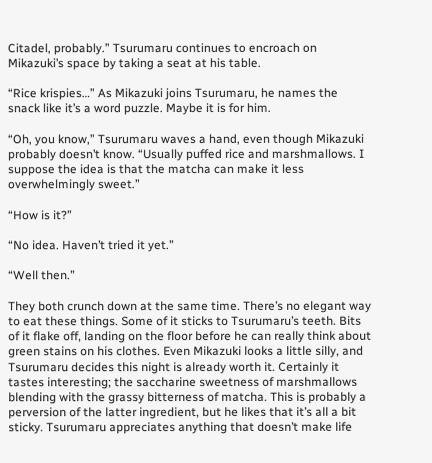Citadel, probably.” Tsurumaru continues to encroach on Mikazuki’s space by taking a seat at his table.

“Rice krispies…” As Mikazuki joins Tsurumaru, he names the snack like it’s a word puzzle. Maybe it is for him.

“Oh, you know,” Tsurumaru waves a hand, even though Mikazuki probably doesn’t know. “Usually puffed rice and marshmallows. I suppose the idea is that the matcha can make it less overwhelmingly sweet.”

“How is it?”

“No idea. Haven’t tried it yet.”

“Well then.”

They both crunch down at the same time. There’s no elegant way to eat these things. Some of it sticks to Tsurumaru’s teeth. Bits of it flake off, landing on the floor before he can really think about green stains on his clothes. Even Mikazuki looks a little silly, and Tsurumaru decides this night is already worth it. Certainly it tastes interesting; the saccharine sweetness of marshmallows blending with the grassy bitterness of matcha. This is probably a perversion of the latter ingredient, but he likes that it’s all a bit sticky. Tsurumaru appreciates anything that doesn’t make life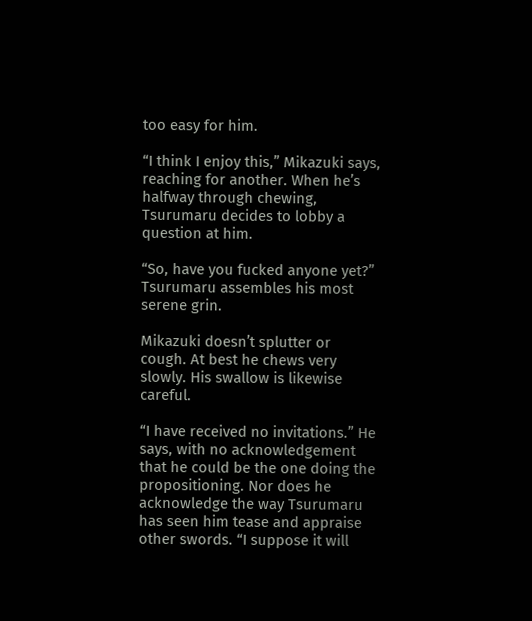too easy for him.

“I think I enjoy this,” Mikazuki says, reaching for another. When he’s halfway through chewing, Tsurumaru decides to lobby a question at him.

“So, have you fucked anyone yet?” Tsurumaru assembles his most serene grin.

Mikazuki doesn’t splutter or cough. At best he chews very slowly. His swallow is likewise careful.

“I have received no invitations.” He says, with no acknowledgement that he could be the one doing the propositioning. Nor does he acknowledge the way Tsurumaru has seen him tease and appraise other swords. “I suppose it will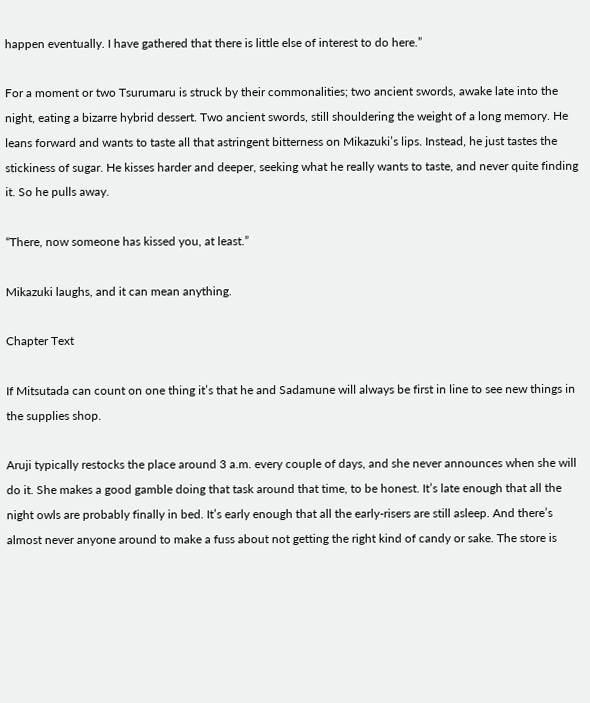happen eventually. I have gathered that there is little else of interest to do here.”

For a moment or two Tsurumaru is struck by their commonalities; two ancient swords, awake late into the night, eating a bizarre hybrid dessert. Two ancient swords, still shouldering the weight of a long memory. He leans forward and wants to taste all that astringent bitterness on Mikazuki’s lips. Instead, he just tastes the stickiness of sugar. He kisses harder and deeper, seeking what he really wants to taste, and never quite finding it. So he pulls away.

“There, now someone has kissed you, at least.”

Mikazuki laughs, and it can mean anything.

Chapter Text

If Mitsutada can count on one thing it’s that he and Sadamune will always be first in line to see new things in the supplies shop.

Aruji typically restocks the place around 3 a.m. every couple of days, and she never announces when she will do it. She makes a good gamble doing that task around that time, to be honest. It’s late enough that all the night owls are probably finally in bed. It’s early enough that all the early-risers are still asleep. And there’s almost never anyone around to make a fuss about not getting the right kind of candy or sake. The store is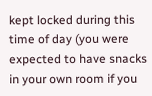kept locked during this time of day (you were expected to have snacks in your own room if you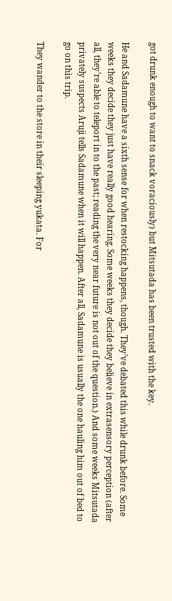got drunk enough to want to snack voraciously) but Mitsutada has been trusted with the key.

He and Sadamune have a sixth sense for when restocking happens, though. They’ve debated this while drunk before. Some weeks they decide they just have really good hearing. Some weeks they decide they believe in extrasensory perception (after all, they’re able to teleport in to the past; reading the very near future is not out of the question.) And some weeks Mitsutada privately suspects Aruji tells Sadamune when it will happen. After all, Sadamune is usually the one hauling him out of bed to go on this trip.

They wander to the store in their sleeping yukata. For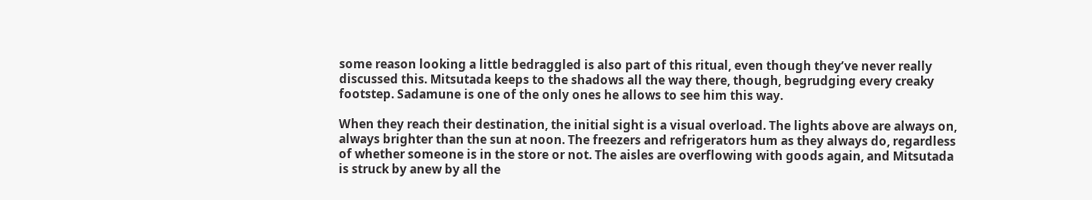some reason looking a little bedraggled is also part of this ritual, even though they’ve never really discussed this. Mitsutada keeps to the shadows all the way there, though, begrudging every creaky footstep. Sadamune is one of the only ones he allows to see him this way.

When they reach their destination, the initial sight is a visual overload. The lights above are always on, always brighter than the sun at noon. The freezers and refrigerators hum as they always do, regardless of whether someone is in the store or not. The aisles are overflowing with goods again, and Mitsutada is struck by anew by all the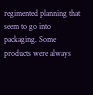regimented planning that seem to go into packaging. Some products were always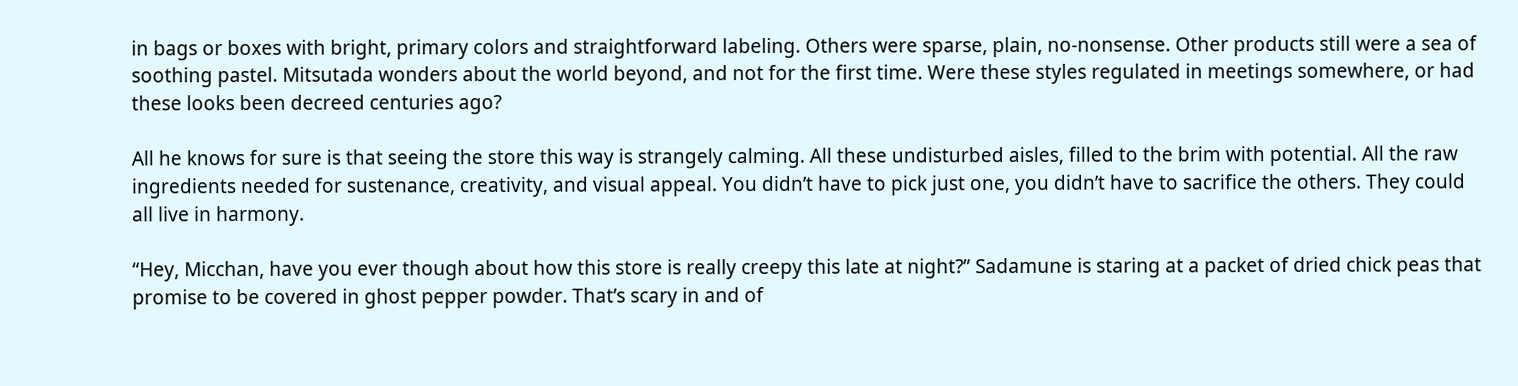in bags or boxes with bright, primary colors and straightforward labeling. Others were sparse, plain, no-nonsense. Other products still were a sea of soothing pastel. Mitsutada wonders about the world beyond, and not for the first time. Were these styles regulated in meetings somewhere, or had these looks been decreed centuries ago?

All he knows for sure is that seeing the store this way is strangely calming. All these undisturbed aisles, filled to the brim with potential. All the raw ingredients needed for sustenance, creativity, and visual appeal. You didn’t have to pick just one, you didn’t have to sacrifice the others. They could all live in harmony.

“Hey, Micchan, have you ever though about how this store is really creepy this late at night?” Sadamune is staring at a packet of dried chick peas that promise to be covered in ghost pepper powder. That’s scary in and of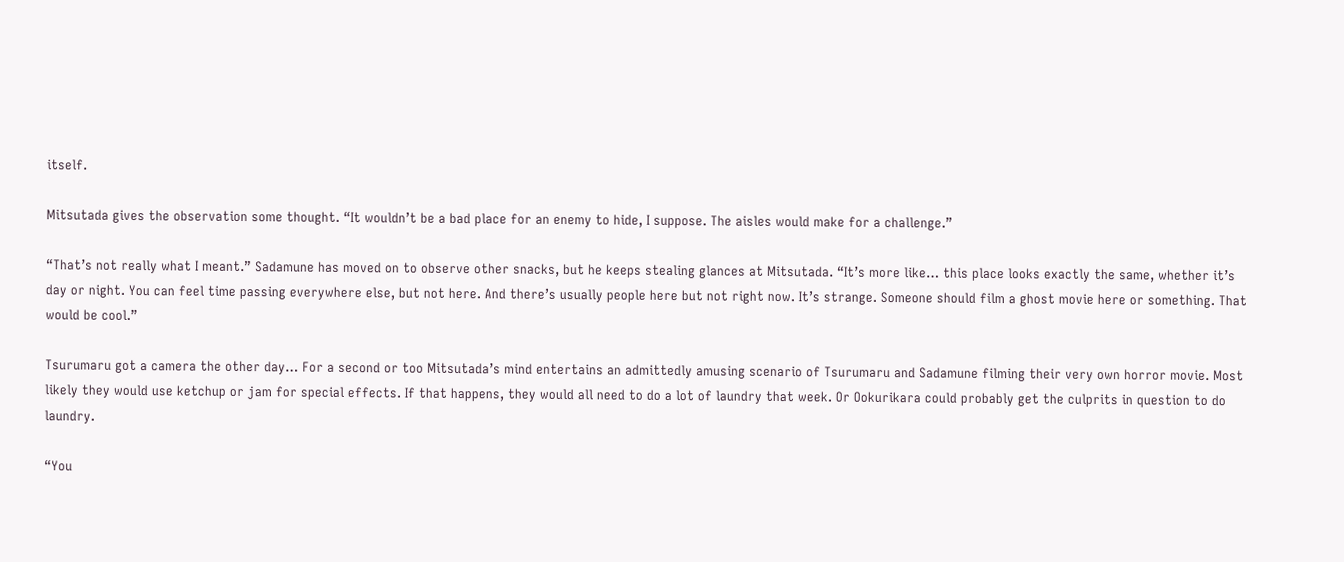itself.

Mitsutada gives the observation some thought. “It wouldn’t be a bad place for an enemy to hide, I suppose. The aisles would make for a challenge.”

“That’s not really what I meant.” Sadamune has moved on to observe other snacks, but he keeps stealing glances at Mitsutada. “It’s more like… this place looks exactly the same, whether it’s day or night. You can feel time passing everywhere else, but not here. And there’s usually people here but not right now. It’s strange. Someone should film a ghost movie here or something. That would be cool.”

Tsurumaru got a camera the other day… For a second or too Mitsutada’s mind entertains an admittedly amusing scenario of Tsurumaru and Sadamune filming their very own horror movie. Most likely they would use ketchup or jam for special effects. If that happens, they would all need to do a lot of laundry that week. Or Ookurikara could probably get the culprits in question to do laundry.

“You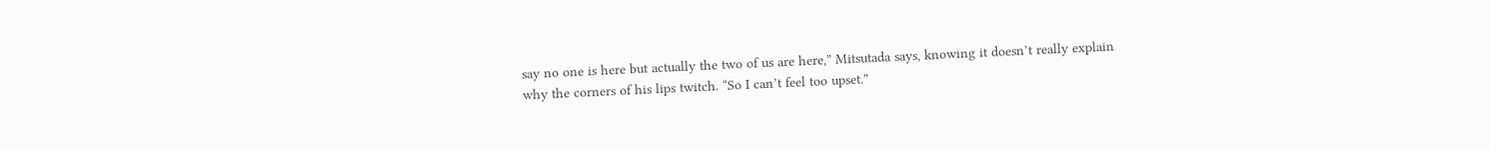say no one is here but actually the two of us are here,” Mitsutada says, knowing it doesn’t really explain why the corners of his lips twitch. “So I can’t feel too upset.”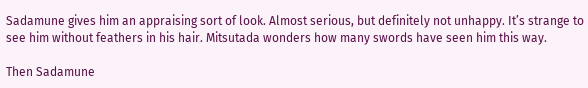Sadamune gives him an appraising sort of look. Almost serious, but definitely not unhappy. It’s strange to see him without feathers in his hair. Mitsutada wonders how many swords have seen him this way.

Then Sadamune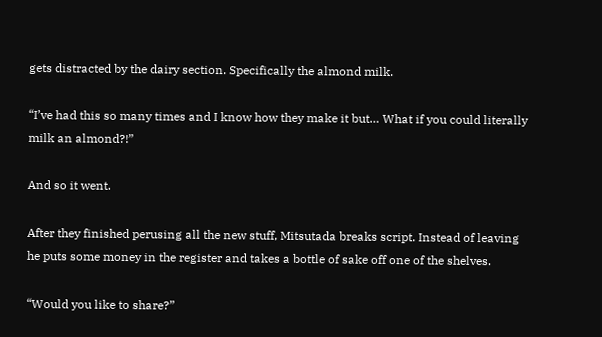gets distracted by the dairy section. Specifically the almond milk.

“I’ve had this so many times and I know how they make it but… What if you could literally milk an almond?!”

And so it went.

After they finished perusing all the new stuff, Mitsutada breaks script. Instead of leaving he puts some money in the register and takes a bottle of sake off one of the shelves.

“Would you like to share?”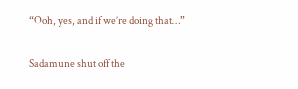“Ooh, yes, and if we’re doing that…”

Sadamune shut off the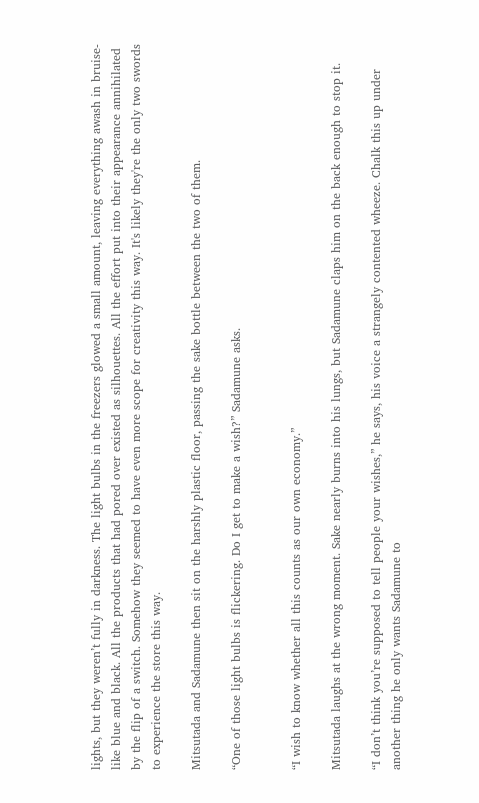lights, but they weren’t fully in darkness. The light bulbs in the freezers glowed a small amount, leaving everything awash in bruise-like blue and black. All the products that had pored over existed as silhouettes. All the effort put into their appearance annihilated by the flip of a switch. Somehow they seemed to have even more scope for creativity this way. It's likely they're the only two swords to experience the store this way.

Mitsutada and Sadamune then sit on the harshly plastic floor, passing the sake bottle between the two of them.

“One of those light bulbs is flickering. Do I get to make a wish?” Sadamune asks.


“I wish to know whether all this counts as our own economy.”

Mitsutada laughs at the wrong moment. Sake nearly burns into his lungs, but Sadamune claps him on the back enough to stop it.

“I don’t think you’re supposed to tell people your wishes,” he says, his voice a strangely contented wheeze. Chalk this up under another thing he only wants Sadamune to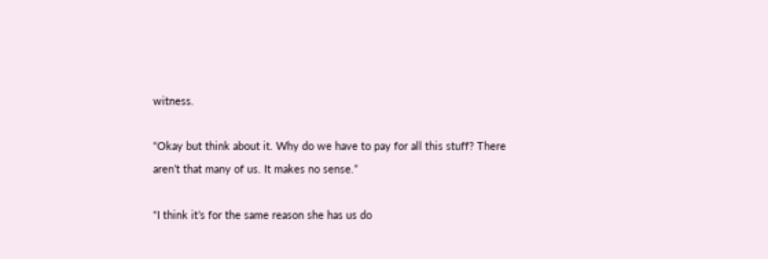witness.

“Okay but think about it. Why do we have to pay for all this stuff? There aren’t that many of us. It makes no sense.”

“I think it’s for the same reason she has us do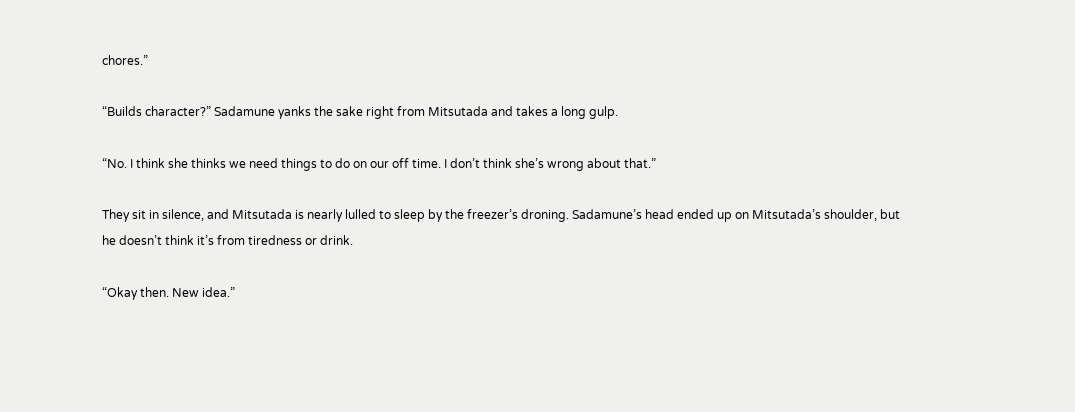chores.”

“Builds character?” Sadamune yanks the sake right from Mitsutada and takes a long gulp.

“No. I think she thinks we need things to do on our off time. I don’t think she’s wrong about that.”

They sit in silence, and Mitsutada is nearly lulled to sleep by the freezer’s droning. Sadamune’s head ended up on Mitsutada’s shoulder, but he doesn’t think it’s from tiredness or drink.

“Okay then. New idea.”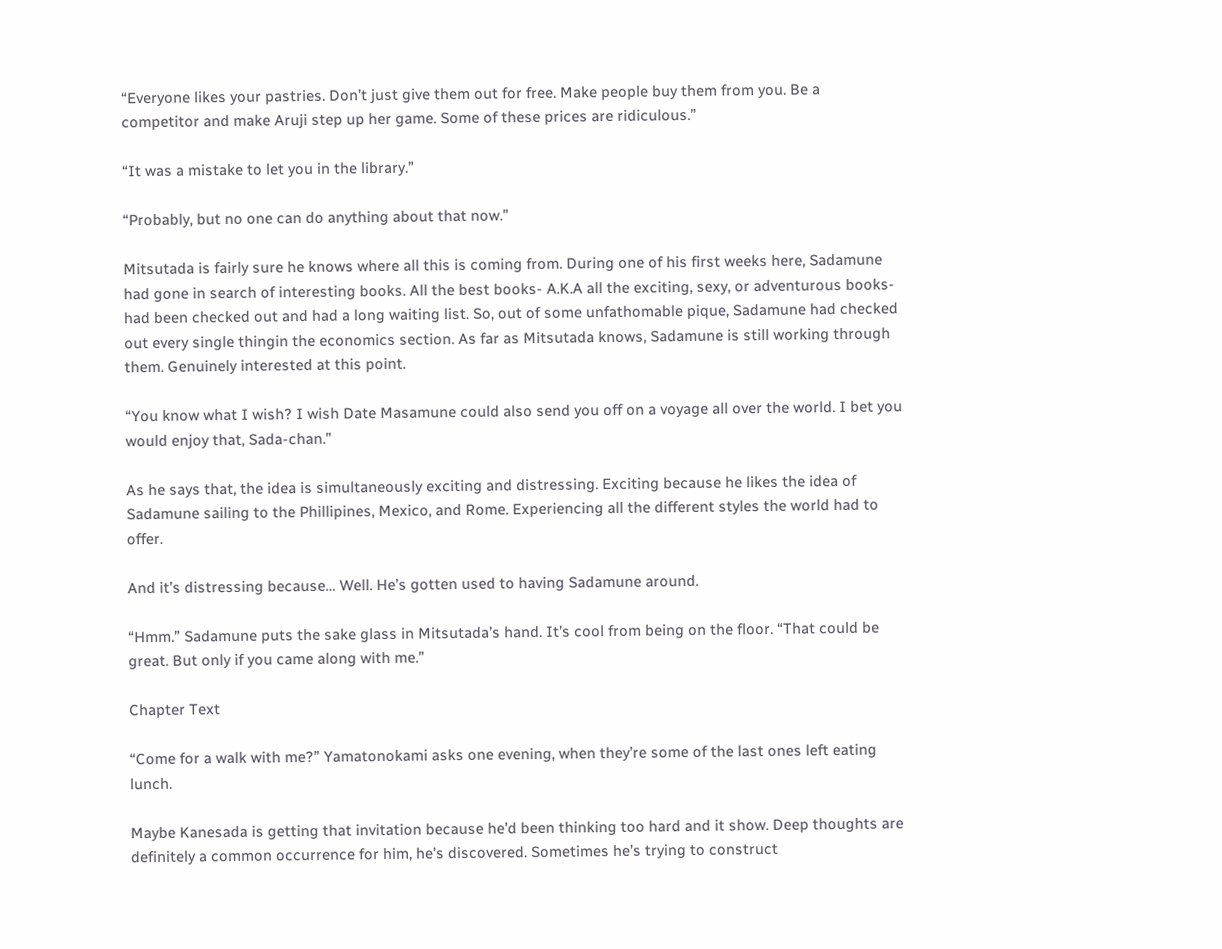“Everyone likes your pastries. Don’t just give them out for free. Make people buy them from you. Be a competitor and make Aruji step up her game. Some of these prices are ridiculous.”

“It was a mistake to let you in the library.”

“Probably, but no one can do anything about that now.”

Mitsutada is fairly sure he knows where all this is coming from. During one of his first weeks here, Sadamune had gone in search of interesting books. All the best books- A.K.A all the exciting, sexy, or adventurous books- had been checked out and had a long waiting list. So, out of some unfathomable pique, Sadamune had checked out every single thingin the economics section. As far as Mitsutada knows, Sadamune is still working through them. Genuinely interested at this point.

“You know what I wish? I wish Date Masamune could also send you off on a voyage all over the world. I bet you would enjoy that, Sada-chan.”

As he says that, the idea is simultaneously exciting and distressing. Exciting because he likes the idea of Sadamune sailing to the Phillipines, Mexico, and Rome. Experiencing all the different styles the world had to offer.

And it’s distressing because… Well. He’s gotten used to having Sadamune around.

“Hmm.” Sadamune puts the sake glass in Mitsutada’s hand. It’s cool from being on the floor. “That could be great. But only if you came along with me.”

Chapter Text

“Come for a walk with me?” Yamatonokami asks one evening, when they’re some of the last ones left eating lunch.

Maybe Kanesada is getting that invitation because he’d been thinking too hard and it show. Deep thoughts are definitely a common occurrence for him, he’s discovered. Sometimes he’s trying to construct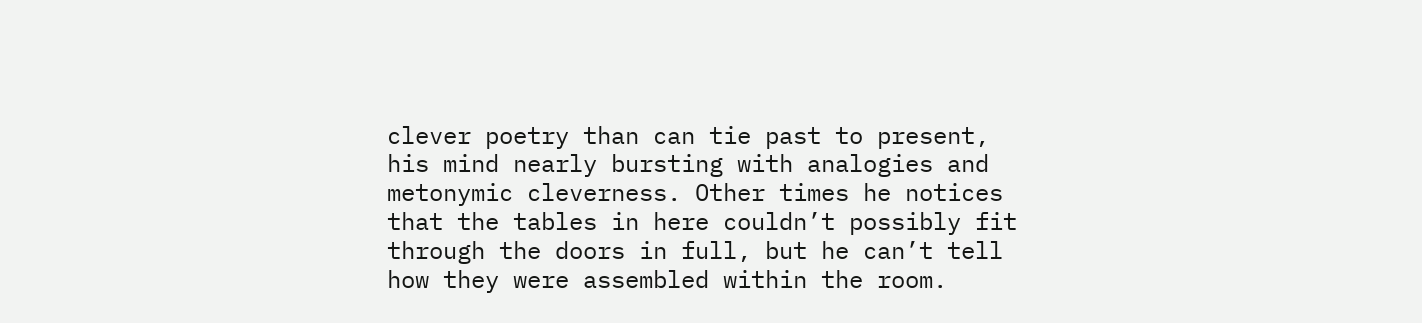clever poetry than can tie past to present, his mind nearly bursting with analogies and metonymic cleverness. Other times he notices that the tables in here couldn’t possibly fit through the doors in full, but he can’t tell how they were assembled within the room.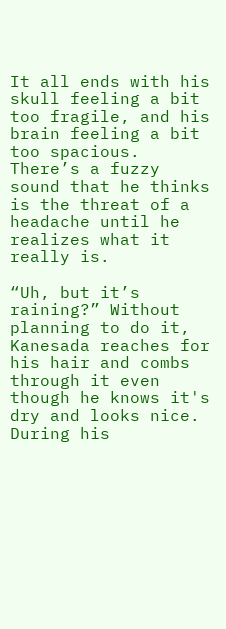It all ends with his skull feeling a bit too fragile, and his brain feeling a bit too spacious. There’s a fuzzy sound that he thinks is the threat of a headache until he realizes what it really is.

“Uh, but it’s raining?” Without planning to do it, Kanesada reaches for his hair and combs through it even though he knows it's dry and looks nice. During his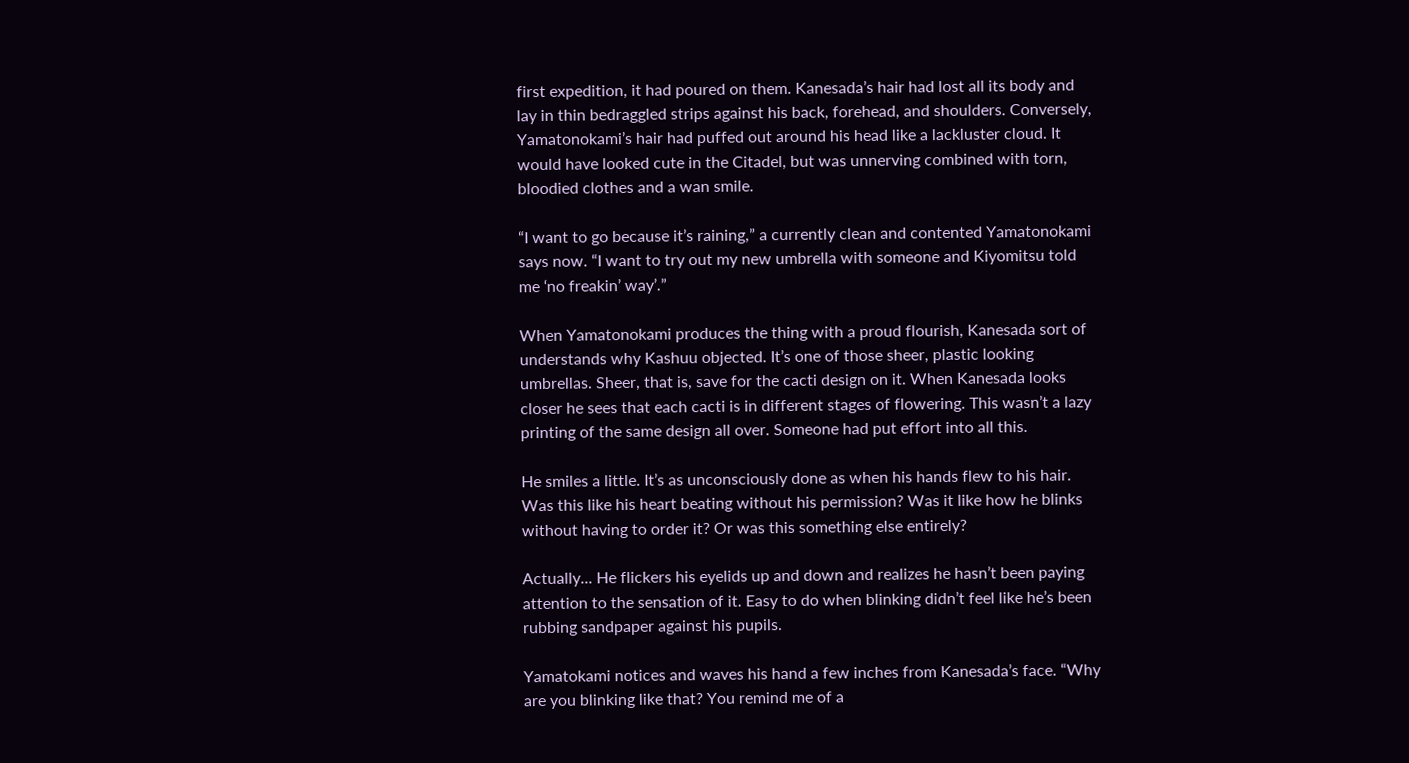first expedition, it had poured on them. Kanesada’s hair had lost all its body and lay in thin bedraggled strips against his back, forehead, and shoulders. Conversely, Yamatonokami’s hair had puffed out around his head like a lackluster cloud. It would have looked cute in the Citadel, but was unnerving combined with torn, bloodied clothes and a wan smile.

“I want to go because it’s raining,” a currently clean and contented Yamatonokami says now. “I want to try out my new umbrella with someone and Kiyomitsu told me ‘no freakin’ way’.”

When Yamatonokami produces the thing with a proud flourish, Kanesada sort of understands why Kashuu objected. It’s one of those sheer, plastic looking umbrellas. Sheer, that is, save for the cacti design on it. When Kanesada looks closer he sees that each cacti is in different stages of flowering. This wasn’t a lazy printing of the same design all over. Someone had put effort into all this.

He smiles a little. It’s as unconsciously done as when his hands flew to his hair. Was this like his heart beating without his permission? Was it like how he blinks without having to order it? Or was this something else entirely?

Actually... He flickers his eyelids up and down and realizes he hasn’t been paying attention to the sensation of it. Easy to do when blinking didn’t feel like he’s been rubbing sandpaper against his pupils.

Yamatokami notices and waves his hand a few inches from Kanesada’s face. “Why are you blinking like that? You remind me of a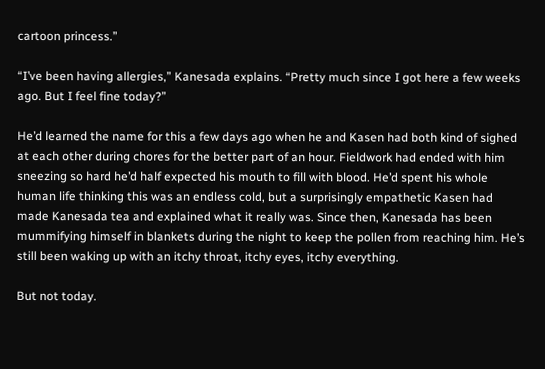cartoon princess.”

“I’ve been having allergies,” Kanesada explains. “Pretty much since I got here a few weeks ago. But I feel fine today?”

He’d learned the name for this a few days ago when he and Kasen had both kind of sighed at each other during chores for the better part of an hour. Fieldwork had ended with him sneezing so hard he’d half expected his mouth to fill with blood. He’d spent his whole human life thinking this was an endless cold, but a surprisingly empathetic Kasen had made Kanesada tea and explained what it really was. Since then, Kanesada has been mummifying himself in blankets during the night to keep the pollen from reaching him. He’s still been waking up with an itchy throat, itchy eyes, itchy everything.

But not today.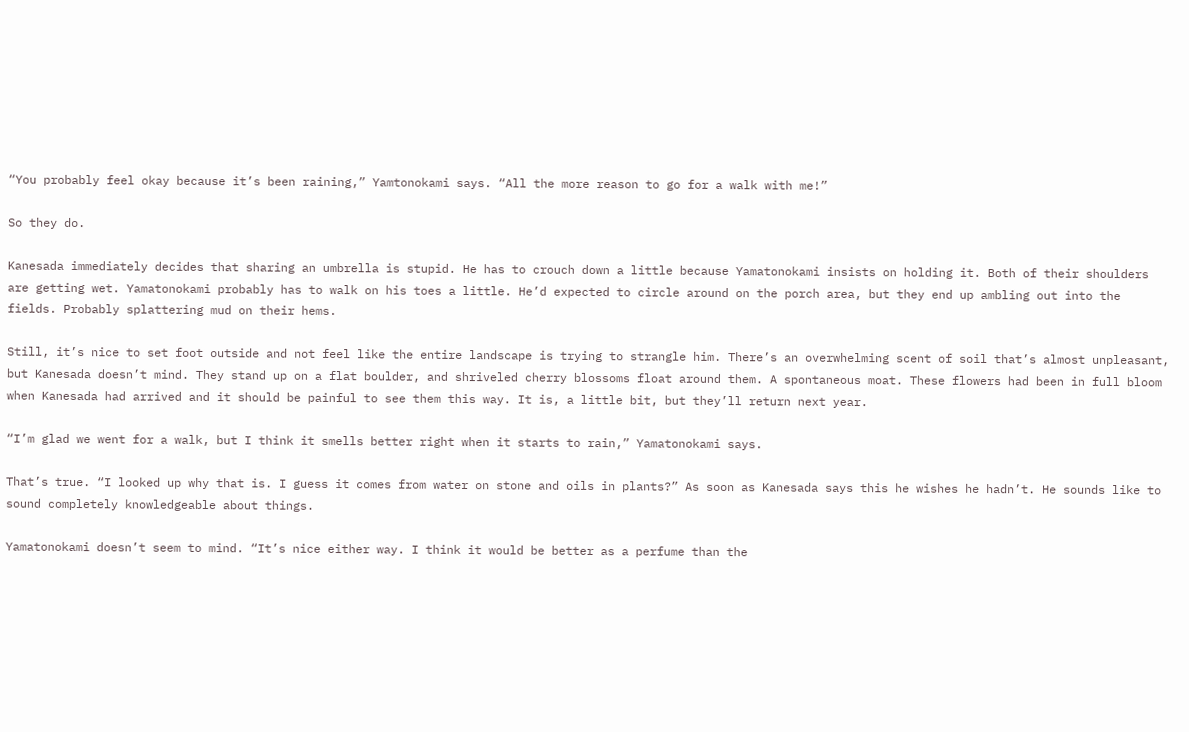“You probably feel okay because it’s been raining,” Yamtonokami says. “All the more reason to go for a walk with me!”

So they do.

Kanesada immediately decides that sharing an umbrella is stupid. He has to crouch down a little because Yamatonokami insists on holding it. Both of their shoulders are getting wet. Yamatonokami probably has to walk on his toes a little. He’d expected to circle around on the porch area, but they end up ambling out into the fields. Probably splattering mud on their hems.

Still, it’s nice to set foot outside and not feel like the entire landscape is trying to strangle him. There’s an overwhelming scent of soil that’s almost unpleasant, but Kanesada doesn’t mind. They stand up on a flat boulder, and shriveled cherry blossoms float around them. A spontaneous moat. These flowers had been in full bloom when Kanesada had arrived and it should be painful to see them this way. It is, a little bit, but they’ll return next year.

“I’m glad we went for a walk, but I think it smells better right when it starts to rain,” Yamatonokami says.

That’s true. “I looked up why that is. I guess it comes from water on stone and oils in plants?” As soon as Kanesada says this he wishes he hadn’t. He sounds like to sound completely knowledgeable about things.

Yamatonokami doesn’t seem to mind. “It’s nice either way. I think it would be better as a perfume than the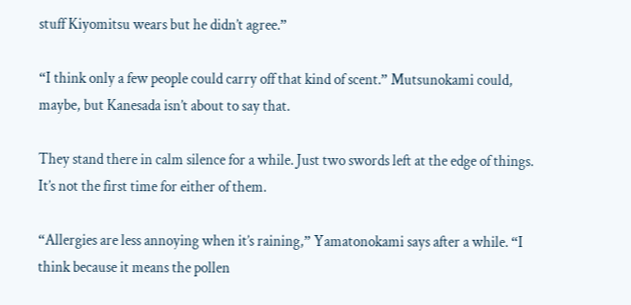stuff Kiyomitsu wears but he didn’t agree.”

“I think only a few people could carry off that kind of scent.” Mutsunokami could, maybe, but Kanesada isn’t about to say that.

They stand there in calm silence for a while. Just two swords left at the edge of things. It’s not the first time for either of them.

“Allergies are less annoying when it’s raining,” Yamatonokami says after a while. “I think because it means the pollen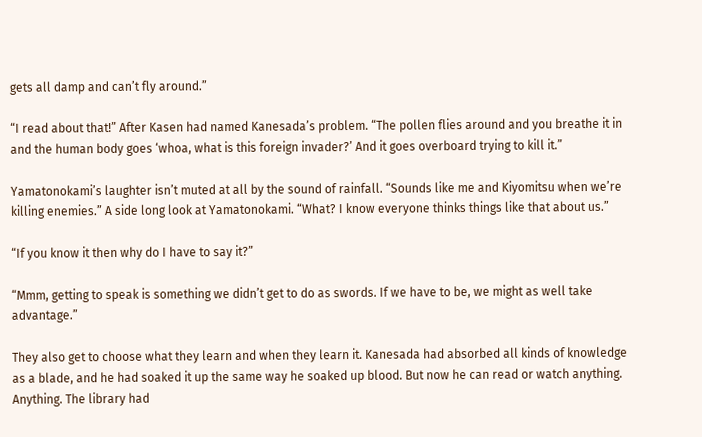gets all damp and can’t fly around.”

“I read about that!” After Kasen had named Kanesada’s problem. “The pollen flies around and you breathe it in and the human body goes ‘whoa, what is this foreign invader?’ And it goes overboard trying to kill it.”

Yamatonokami’s laughter isn’t muted at all by the sound of rainfall. “Sounds like me and Kiyomitsu when we’re killing enemies.” A side long look at Yamatonokami. “What? I know everyone thinks things like that about us.”

“If you know it then why do I have to say it?”

“Mmm, getting to speak is something we didn’t get to do as swords. If we have to be, we might as well take advantage.”

They also get to choose what they learn and when they learn it. Kanesada had absorbed all kinds of knowledge as a blade, and he had soaked it up the same way he soaked up blood. But now he can read or watch anything. Anything. The library had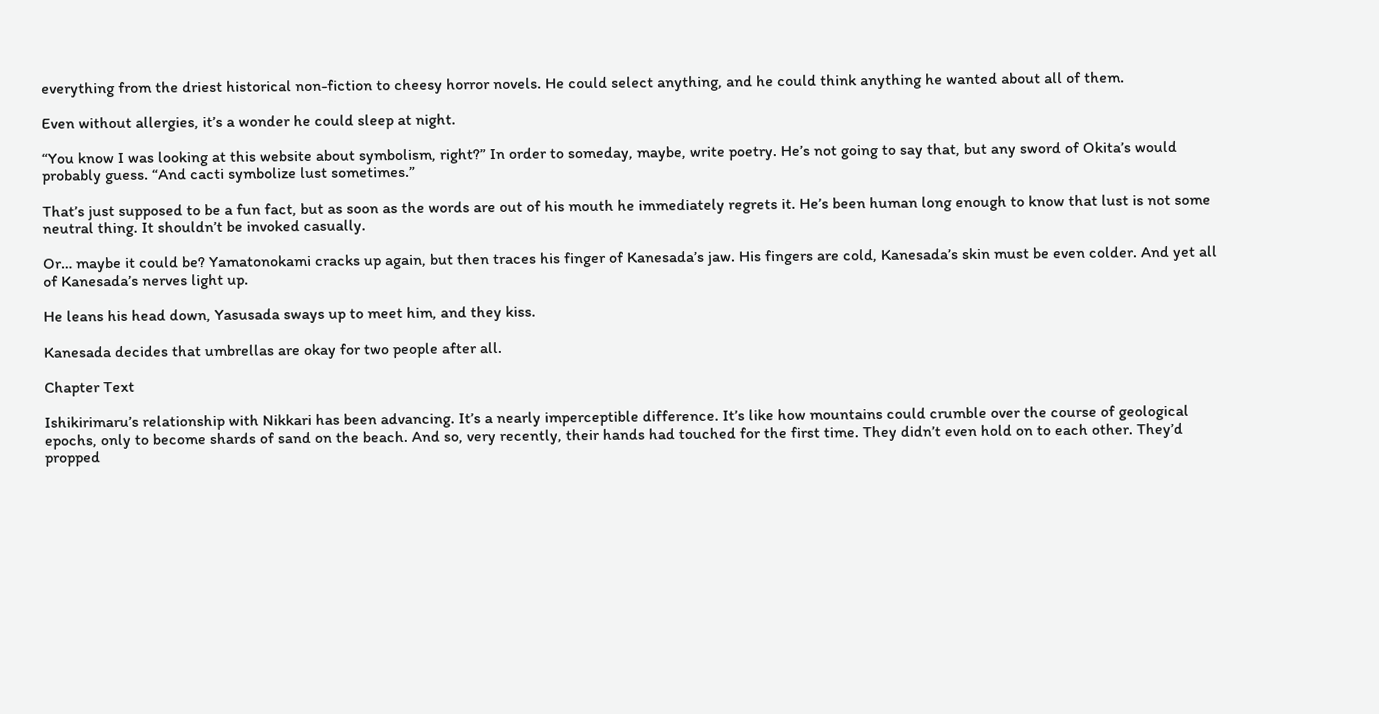everything from the driest historical non-fiction to cheesy horror novels. He could select anything, and he could think anything he wanted about all of them.

Even without allergies, it’s a wonder he could sleep at night.

“You know I was looking at this website about symbolism, right?” In order to someday, maybe, write poetry. He’s not going to say that, but any sword of Okita’s would probably guess. “And cacti symbolize lust sometimes.”

That’s just supposed to be a fun fact, but as soon as the words are out of his mouth he immediately regrets it. He’s been human long enough to know that lust is not some neutral thing. It shouldn’t be invoked casually.

Or… maybe it could be? Yamatonokami cracks up again, but then traces his finger of Kanesada’s jaw. His fingers are cold, Kanesada’s skin must be even colder. And yet all of Kanesada’s nerves light up.

He leans his head down, Yasusada sways up to meet him, and they kiss.

Kanesada decides that umbrellas are okay for two people after all.

Chapter Text

Ishikirimaru’s relationship with Nikkari has been advancing. It’s a nearly imperceptible difference. It’s like how mountains could crumble over the course of geological epochs, only to become shards of sand on the beach. And so, very recently, their hands had touched for the first time. They didn’t even hold on to each other. They’d propped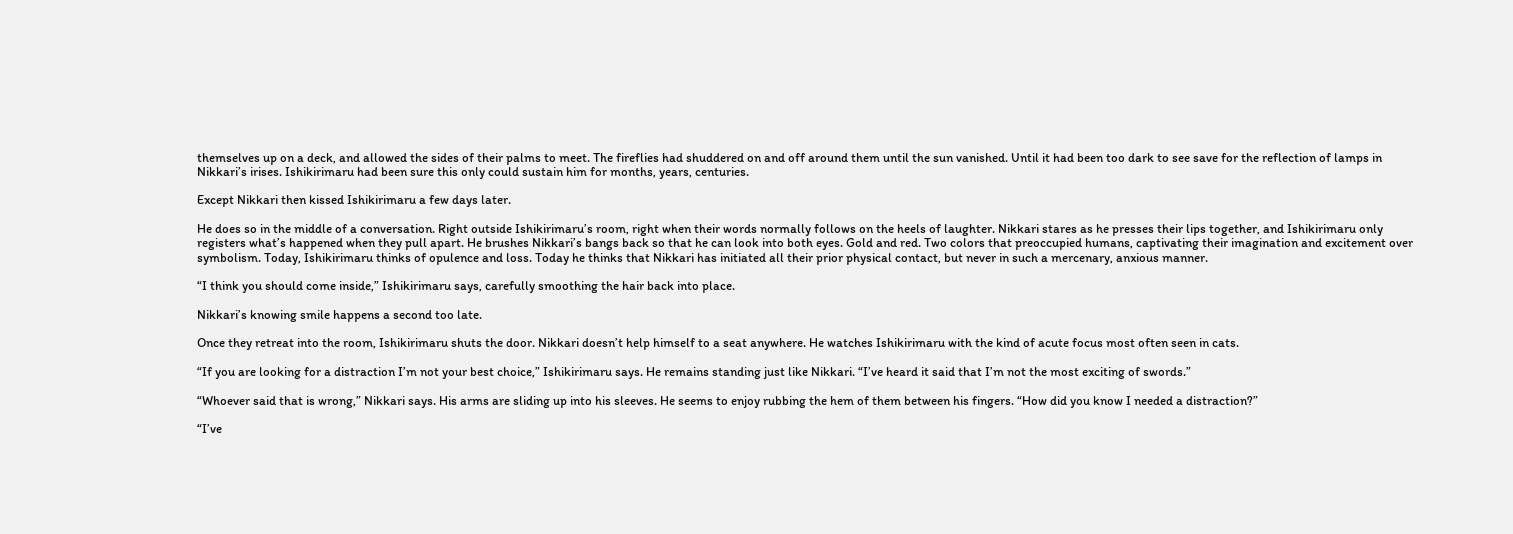themselves up on a deck, and allowed the sides of their palms to meet. The fireflies had shuddered on and off around them until the sun vanished. Until it had been too dark to see save for the reflection of lamps in Nikkari’s irises. Ishikirimaru had been sure this only could sustain him for months, years, centuries.

Except Nikkari then kissed Ishikirimaru a few days later.

He does so in the middle of a conversation. Right outside Ishikirimaru’s room, right when their words normally follows on the heels of laughter. Nikkari stares as he presses their lips together, and Ishikirimaru only registers what’s happened when they pull apart. He brushes Nikkari’s bangs back so that he can look into both eyes. Gold and red. Two colors that preoccupied humans, captivating their imagination and excitement over symbolism. Today, Ishikirimaru thinks of opulence and loss. Today he thinks that Nikkari has initiated all their prior physical contact, but never in such a mercenary, anxious manner.

“I think you should come inside,” Ishikirimaru says, carefully smoothing the hair back into place.

Nikkari’s knowing smile happens a second too late.

Once they retreat into the room, Ishikirimaru shuts the door. Nikkari doesn’t help himself to a seat anywhere. He watches Ishikirimaru with the kind of acute focus most often seen in cats.

“If you are looking for a distraction I’m not your best choice,” Ishikirimaru says. He remains standing just like Nikkari. “I’ve heard it said that I’m not the most exciting of swords.”

“Whoever said that is wrong,” Nikkari says. His arms are sliding up into his sleeves. He seems to enjoy rubbing the hem of them between his fingers. “How did you know I needed a distraction?”

“I’ve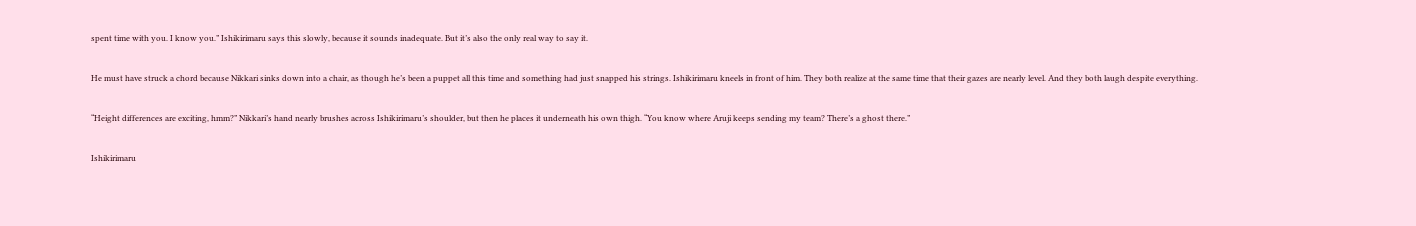spent time with you. I know you.” Ishikirimaru says this slowly, because it sounds inadequate. But it’s also the only real way to say it.

He must have struck a chord because Nikkari sinks down into a chair, as though he’s been a puppet all this time and something had just snapped his strings. Ishikirimaru kneels in front of him. They both realize at the same time that their gazes are nearly level. And they both laugh despite everything.

“Height differences are exciting, hmm?” Nikkari’s hand nearly brushes across Ishikirimaru’s shoulder, but then he places it underneath his own thigh. “You know where Aruji keeps sending my team? There’s a ghost there.”

Ishikirimaru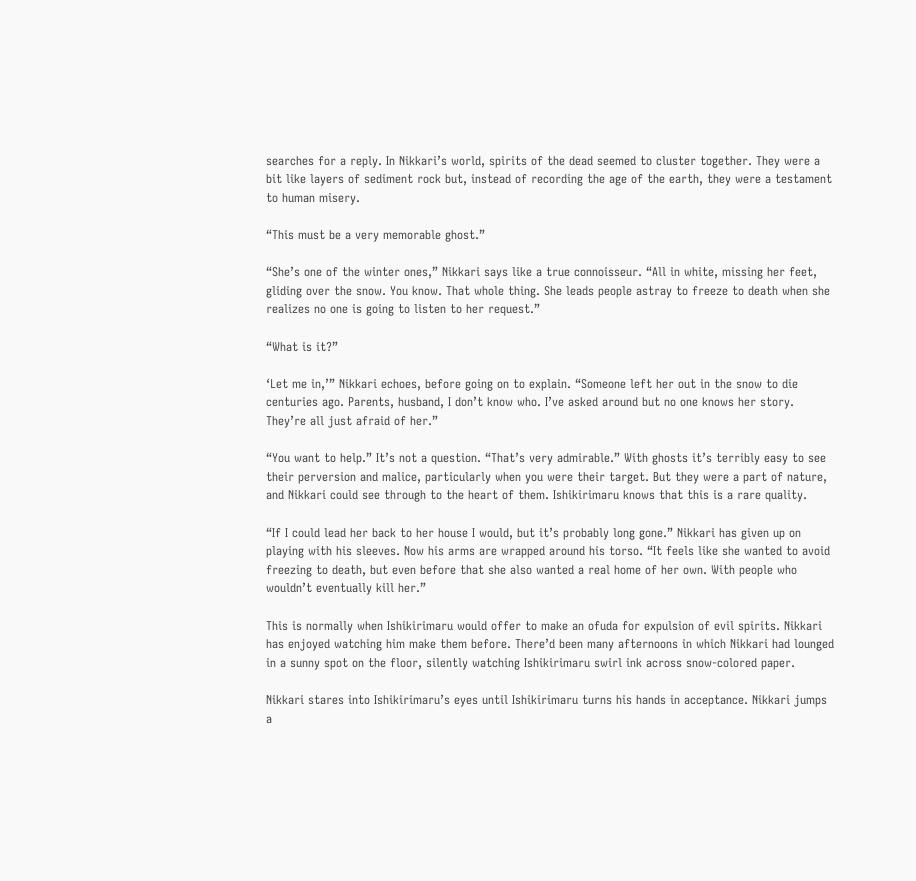searches for a reply. In Nikkari’s world, spirits of the dead seemed to cluster together. They were a bit like layers of sediment rock but, instead of recording the age of the earth, they were a testament to human misery.

“This must be a very memorable ghost.”

“She’s one of the winter ones,” Nikkari says like a true connoisseur. “All in white, missing her feet, gliding over the snow. You know. That whole thing. She leads people astray to freeze to death when she realizes no one is going to listen to her request.”

“What is it?”

‘Let me in,’” Nikkari echoes, before going on to explain. “Someone left her out in the snow to die centuries ago. Parents, husband, I don’t know who. I’ve asked around but no one knows her story. They’re all just afraid of her.”

“You want to help.” It’s not a question. “That’s very admirable.” With ghosts it’s terribly easy to see their perversion and malice, particularly when you were their target. But they were a part of nature, and Nikkari could see through to the heart of them. Ishikirimaru knows that this is a rare quality.

“If I could lead her back to her house I would, but it’s probably long gone.” Nikkari has given up on playing with his sleeves. Now his arms are wrapped around his torso. “It feels like she wanted to avoid freezing to death, but even before that she also wanted a real home of her own. With people who wouldn’t eventually kill her.”

This is normally when Ishikirimaru would offer to make an ofuda for expulsion of evil spirits. Nikkari has enjoyed watching him make them before. There’d been many afternoons in which Nikkari had lounged in a sunny spot on the floor, silently watching Ishikirimaru swirl ink across snow-colored paper.

Nikkari stares into Ishikirimaru’s eyes until Ishikirimaru turns his hands in acceptance. Nikkari jumps a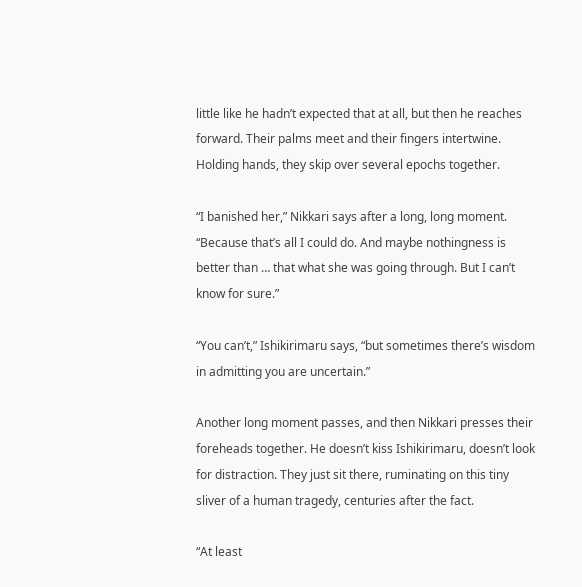little like he hadn’t expected that at all, but then he reaches forward. Their palms meet and their fingers intertwine. Holding hands, they skip over several epochs together.

“I banished her,” Nikkari says after a long, long moment. “Because that’s all I could do. And maybe nothingness is better than … that what she was going through. But I can’t know for sure.”

“You can’t,” Ishikirimaru says, “but sometimes there’s wisdom in admitting you are uncertain.”

Another long moment passes, and then Nikkari presses their foreheads together. He doesn’t kiss Ishikirimaru, doesn’t look for distraction. They just sit there, ruminating on this tiny sliver of a human tragedy, centuries after the fact.

“At least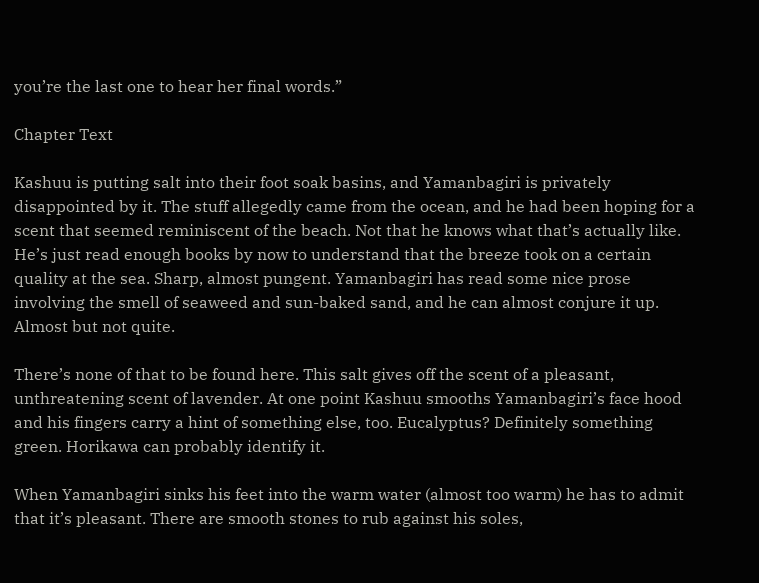you’re the last one to hear her final words.”

Chapter Text

Kashuu is putting salt into their foot soak basins, and Yamanbagiri is privately disappointed by it. The stuff allegedly came from the ocean, and he had been hoping for a scent that seemed reminiscent of the beach. Not that he knows what that’s actually like. He’s just read enough books by now to understand that the breeze took on a certain quality at the sea. Sharp, almost pungent. Yamanbagiri has read some nice prose involving the smell of seaweed and sun-baked sand, and he can almost conjure it up. Almost but not quite.

There’s none of that to be found here. This salt gives off the scent of a pleasant, unthreatening scent of lavender. At one point Kashuu smooths Yamanbagiri’s face hood and his fingers carry a hint of something else, too. Eucalyptus? Definitely something green. Horikawa can probably identify it.

When Yamanbagiri sinks his feet into the warm water (almost too warm) he has to admit that it’s pleasant. There are smooth stones to rub against his soles,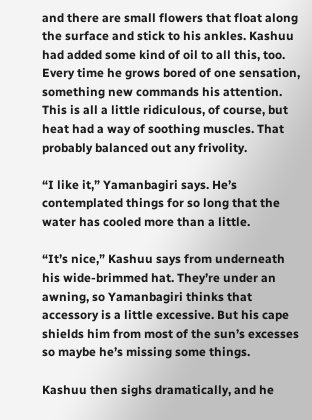and there are small flowers that float along the surface and stick to his ankles. Kashuu had added some kind of oil to all this, too. Every time he grows bored of one sensation, something new commands his attention. This is all a little ridiculous, of course, but heat had a way of soothing muscles. That probably balanced out any frivolity.

“I like it,” Yamanbagiri says. He’s contemplated things for so long that the water has cooled more than a little.

“It’s nice,” Kashuu says from underneath his wide-brimmed hat. They’re under an awning, so Yamanbagiri thinks that accessory is a little excessive. But his cape shields him from most of the sun’s excesses so maybe he’s missing some things.

Kashuu then sighs dramatically, and he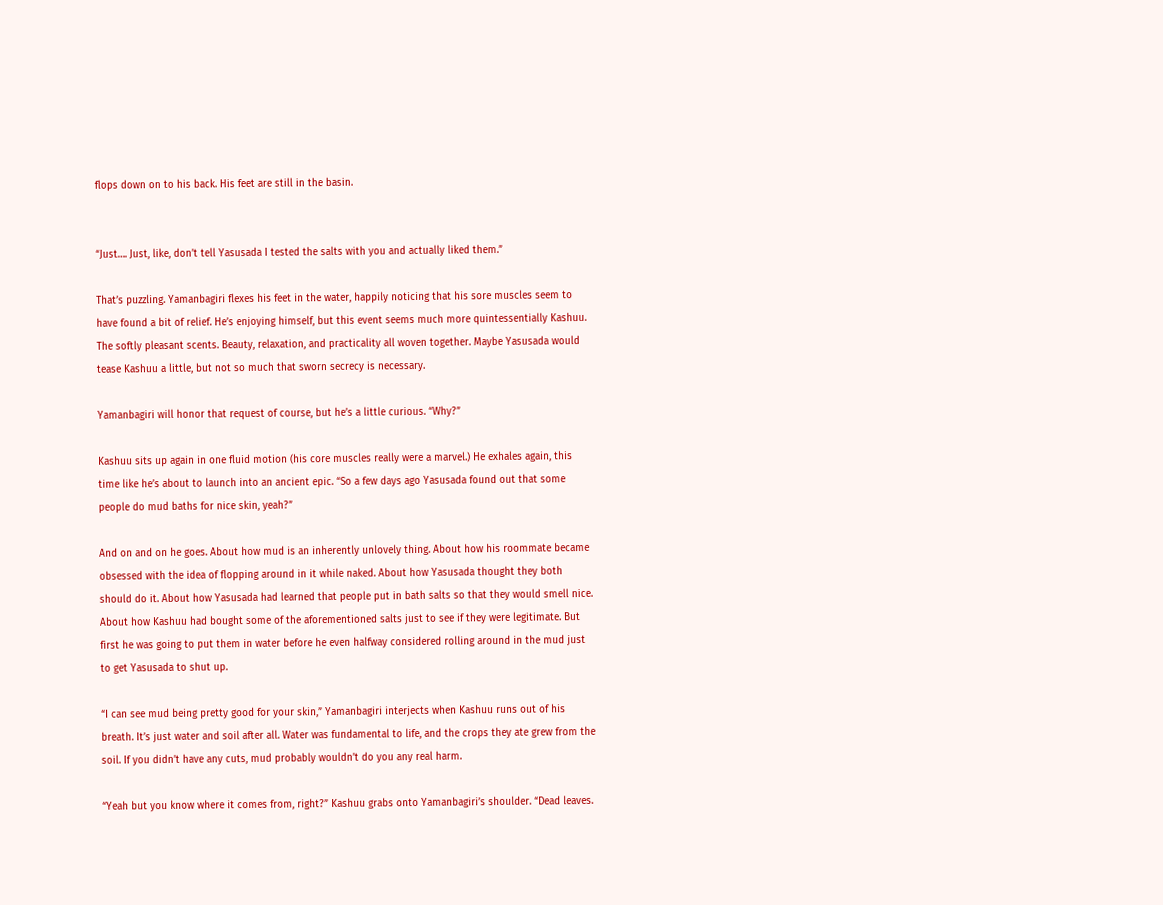flops down on to his back. His feet are still in the basin.


“Just…. Just, like, don’t tell Yasusada I tested the salts with you and actually liked them.”

That’s puzzling. Yamanbagiri flexes his feet in the water, happily noticing that his sore muscles seem to have found a bit of relief. He’s enjoying himself, but this event seems much more quintessentially Kashuu. The softly pleasant scents. Beauty, relaxation, and practicality all woven together. Maybe Yasusada would tease Kashuu a little, but not so much that sworn secrecy is necessary.

Yamanbagiri will honor that request of course, but he’s a little curious. “Why?”

Kashuu sits up again in one fluid motion (his core muscles really were a marvel.) He exhales again, this time like he’s about to launch into an ancient epic. “So a few days ago Yasusada found out that some people do mud baths for nice skin, yeah?”

And on and on he goes. About how mud is an inherently unlovely thing. About how his roommate became obsessed with the idea of flopping around in it while naked. About how Yasusada thought they both should do it. About how Yasusada had learned that people put in bath salts so that they would smell nice. About how Kashuu had bought some of the aforementioned salts just to see if they were legitimate. But first he was going to put them in water before he even halfway considered rolling around in the mud just to get Yasusada to shut up.

“I can see mud being pretty good for your skin,” Yamanbagiri interjects when Kashuu runs out of his breath. It’s just water and soil after all. Water was fundamental to life, and the crops they ate grew from the soil. If you didn’t have any cuts, mud probably wouldn’t do you any real harm.

“Yeah but you know where it comes from, right?” Kashuu grabs onto Yamanbagiri’s shoulder. “Dead leaves.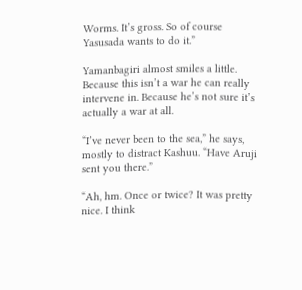Worms. It’s gross. So of course Yasusada wants to do it.”

Yamanbagiri almost smiles a little. Because this isn’t a war he can really intervene in. Because he’s not sure it’s actually a war at all.

“I’ve never been to the sea,” he says, mostly to distract Kashuu. “Have Aruji sent you there.”

“Ah, hm. Once or twice? It was pretty nice. I think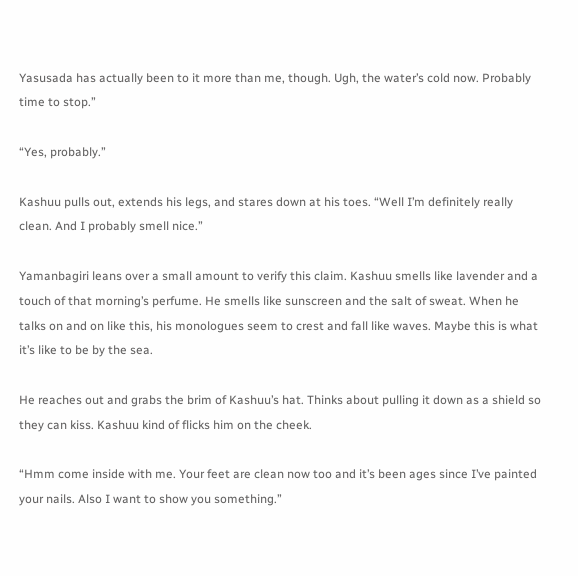Yasusada has actually been to it more than me, though. Ugh, the water’s cold now. Probably time to stop.”

“Yes, probably.”

Kashuu pulls out, extends his legs, and stares down at his toes. “Well I’m definitely really clean. And I probably smell nice.”

Yamanbagiri leans over a small amount to verify this claim. Kashuu smells like lavender and a touch of that morning’s perfume. He smells like sunscreen and the salt of sweat. When he talks on and on like this, his monologues seem to crest and fall like waves. Maybe this is what it’s like to be by the sea.

He reaches out and grabs the brim of Kashuu’s hat. Thinks about pulling it down as a shield so they can kiss. Kashuu kind of flicks him on the cheek.

“Hmm come inside with me. Your feet are clean now too and it’s been ages since I’ve painted your nails. Also I want to show you something.”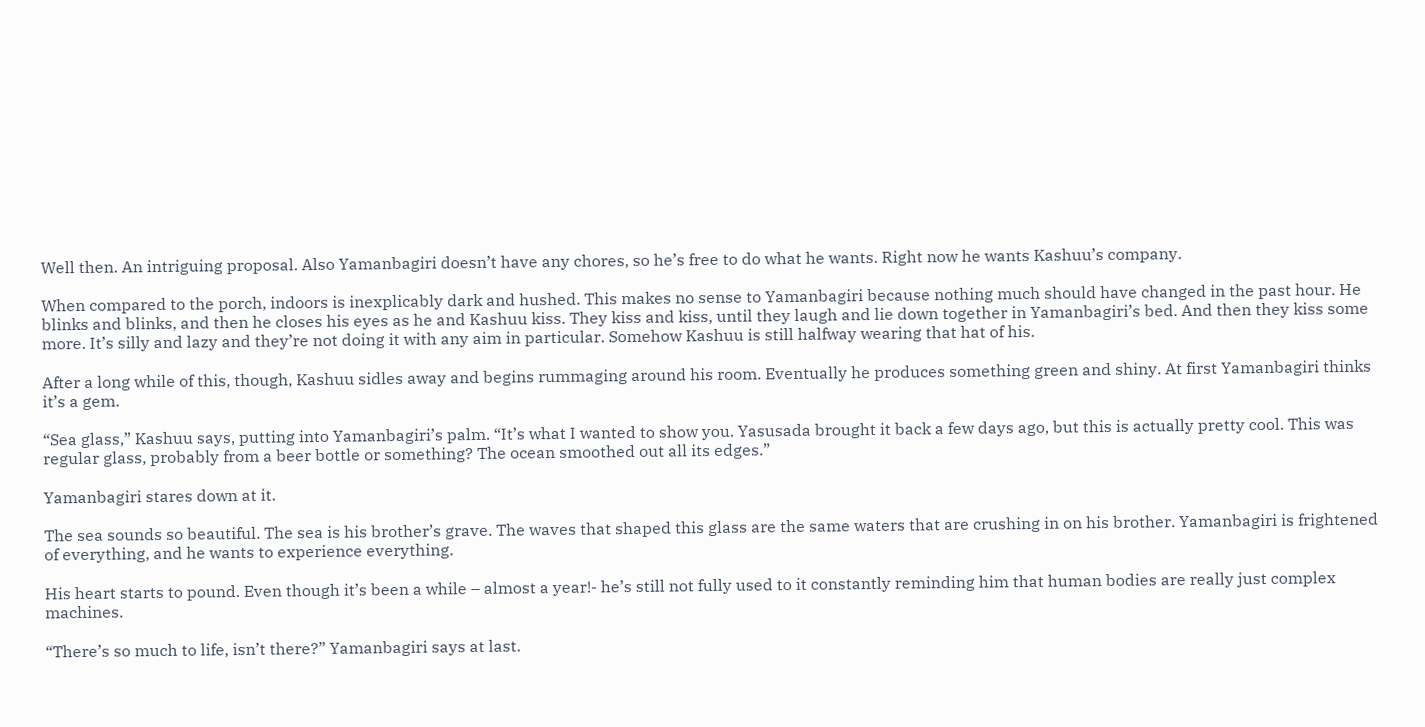Well then. An intriguing proposal. Also Yamanbagiri doesn’t have any chores, so he’s free to do what he wants. Right now he wants Kashuu’s company.

When compared to the porch, indoors is inexplicably dark and hushed. This makes no sense to Yamanbagiri because nothing much should have changed in the past hour. He blinks and blinks, and then he closes his eyes as he and Kashuu kiss. They kiss and kiss, until they laugh and lie down together in Yamanbagiri’s bed. And then they kiss some more. It’s silly and lazy and they’re not doing it with any aim in particular. Somehow Kashuu is still halfway wearing that hat of his.

After a long while of this, though, Kashuu sidles away and begins rummaging around his room. Eventually he produces something green and shiny. At first Yamanbagiri thinks it’s a gem.

“Sea glass,” Kashuu says, putting into Yamanbagiri’s palm. “It’s what I wanted to show you. Yasusada brought it back a few days ago, but this is actually pretty cool. This was regular glass, probably from a beer bottle or something? The ocean smoothed out all its edges.”

Yamanbagiri stares down at it.

The sea sounds so beautiful. The sea is his brother’s grave. The waves that shaped this glass are the same waters that are crushing in on his brother. Yamanbagiri is frightened of everything, and he wants to experience everything.

His heart starts to pound. Even though it’s been a while – almost a year!- he’s still not fully used to it constantly reminding him that human bodies are really just complex machines.

“There’s so much to life, isn’t there?” Yamanbagiri says at last.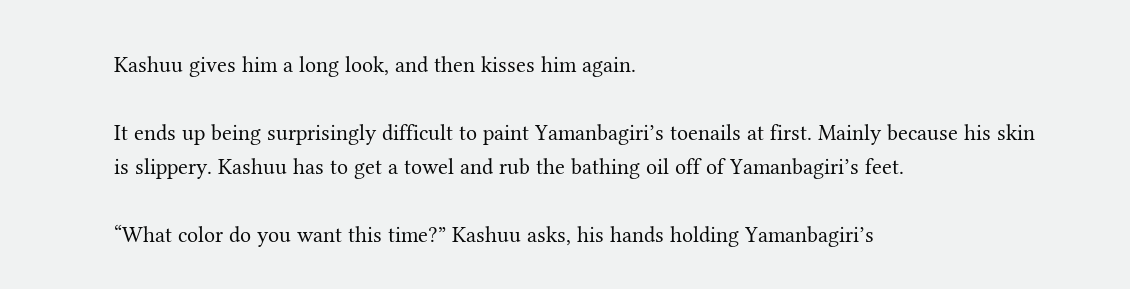Kashuu gives him a long look, and then kisses him again.

It ends up being surprisingly difficult to paint Yamanbagiri’s toenails at first. Mainly because his skin is slippery. Kashuu has to get a towel and rub the bathing oil off of Yamanbagiri’s feet.

“What color do you want this time?” Kashuu asks, his hands holding Yamanbagiri’s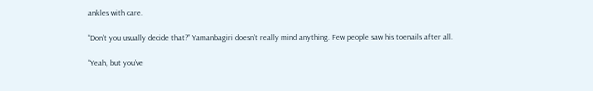ankles with care.

“Don’t you usually decide that?” Yamanbagiri doesn’t really mind anything. Few people saw his toenails after all.

“Yeah, but you’ve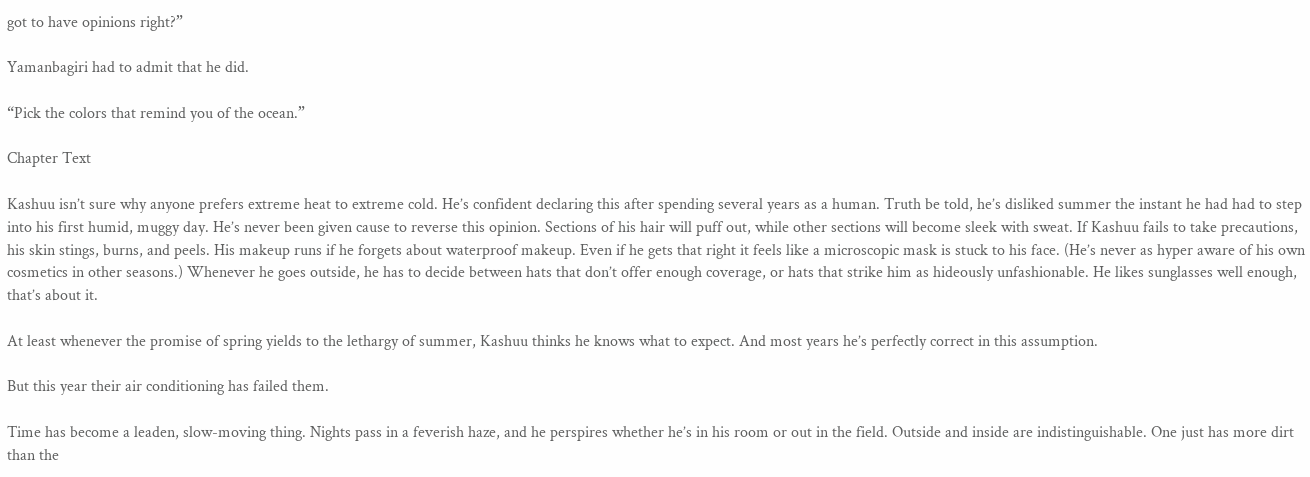got to have opinions right?”

Yamanbagiri had to admit that he did.

“Pick the colors that remind you of the ocean.”

Chapter Text

Kashuu isn’t sure why anyone prefers extreme heat to extreme cold. He’s confident declaring this after spending several years as a human. Truth be told, he’s disliked summer the instant he had had to step into his first humid, muggy day. He’s never been given cause to reverse this opinion. Sections of his hair will puff out, while other sections will become sleek with sweat. If Kashuu fails to take precautions, his skin stings, burns, and peels. His makeup runs if he forgets about waterproof makeup. Even if he gets that right it feels like a microscopic mask is stuck to his face. (He’s never as hyper aware of his own cosmetics in other seasons.) Whenever he goes outside, he has to decide between hats that don’t offer enough coverage, or hats that strike him as hideously unfashionable. He likes sunglasses well enough, that’s about it.

At least whenever the promise of spring yields to the lethargy of summer, Kashuu thinks he knows what to expect. And most years he’s perfectly correct in this assumption.

But this year their air conditioning has failed them.

Time has become a leaden, slow-moving thing. Nights pass in a feverish haze, and he perspires whether he’s in his room or out in the field. Outside and inside are indistinguishable. One just has more dirt than the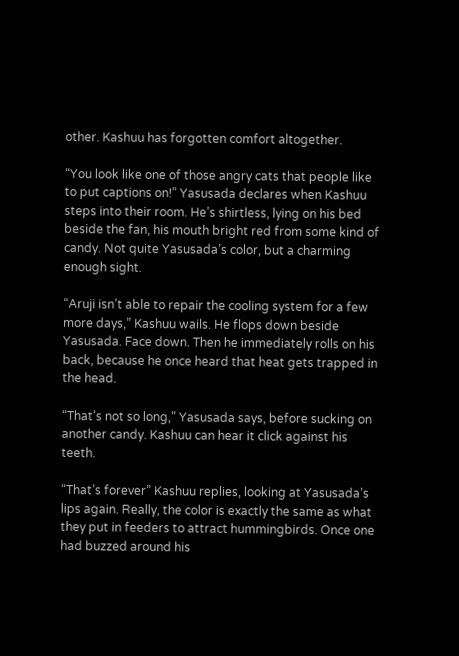other. Kashuu has forgotten comfort altogether.

“You look like one of those angry cats that people like to put captions on!” Yasusada declares when Kashuu steps into their room. He’s shirtless, lying on his bed beside the fan, his mouth bright red from some kind of candy. Not quite Yasusada’s color, but a charming enough sight.

“Aruji isn’t able to repair the cooling system for a few more days,” Kashuu wails. He flops down beside Yasusada. Face down. Then he immediately rolls on his back, because he once heard that heat gets trapped in the head.

“That’s not so long,” Yasusada says, before sucking on another candy. Kashuu can hear it click against his teeth.

“That’s forever” Kashuu replies, looking at Yasusada’s lips again. Really, the color is exactly the same as what they put in feeders to attract hummingbirds. Once one had buzzed around his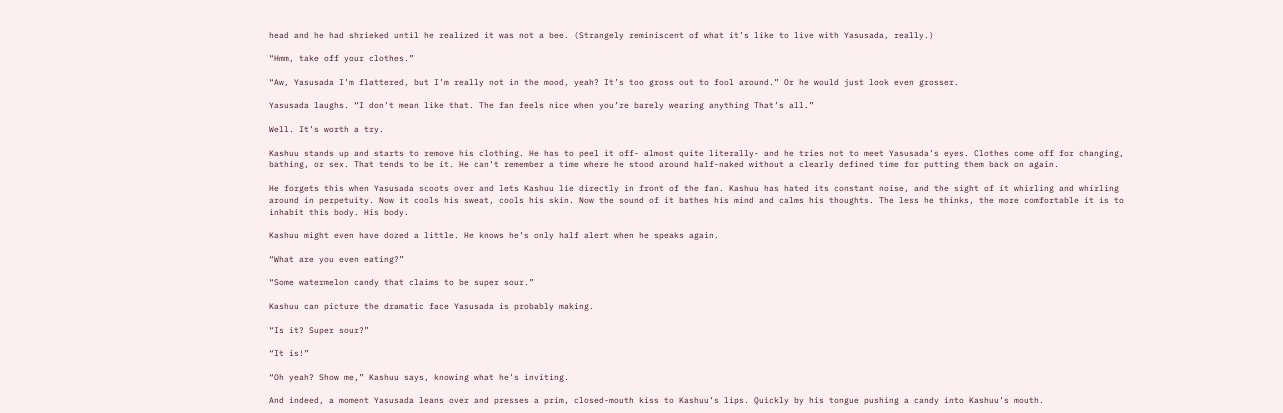head and he had shrieked until he realized it was not a bee. (Strangely reminiscent of what it’s like to live with Yasusada, really.)

“Hmm, take off your clothes.”

“Aw, Yasusada I’m flattered, but I’m really not in the mood, yeah? It’s too gross out to fool around.” Or he would just look even grosser.

Yasusada laughs. “I don’t mean like that. The fan feels nice when you’re barely wearing anything That’s all.”

Well. It’s worth a try.

Kashuu stands up and starts to remove his clothing. He has to peel it off- almost quite literally- and he tries not to meet Yasusada’s eyes. Clothes come off for changing, bathing, or sex. That tends to be it. He can’t remember a time where he stood around half-naked without a clearly defined time for putting them back on again.

He forgets this when Yasusada scoots over and lets Kashuu lie directly in front of the fan. Kashuu has hated its constant noise, and the sight of it whirling and whirling around in perpetuity. Now it cools his sweat, cools his skin. Now the sound of it bathes his mind and calms his thoughts. The less he thinks, the more comfortable it is to inhabit this body. His body.

Kashuu might even have dozed a little. He knows he’s only half alert when he speaks again.

“What are you even eating?”

“Some watermelon candy that claims to be super sour.”

Kashuu can picture the dramatic face Yasusada is probably making.

“Is it? Super sour?”

“It is!”

“Oh yeah? Show me,” Kashuu says, knowing what he’s inviting.

And indeed, a moment Yasusada leans over and presses a prim, closed-mouth kiss to Kashuu’s lips. Quickly by his tongue pushing a candy into Kashuu’s mouth.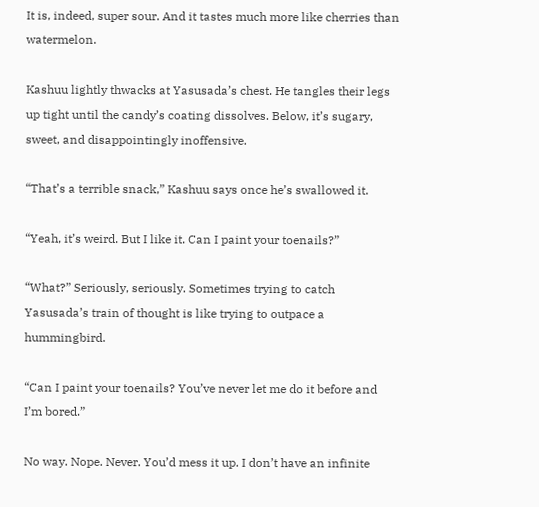It is, indeed, super sour. And it tastes much more like cherries than watermelon.

Kashuu lightly thwacks at Yasusada’s chest. He tangles their legs up tight until the candy’s coating dissolves. Below, it’s sugary, sweet, and disappointingly inoffensive.

“That’s a terrible snack,” Kashuu says once he’s swallowed it.

“Yeah, it’s weird. But I like it. Can I paint your toenails?”

“What?” Seriously, seriously. Sometimes trying to catch Yasusada’s train of thought is like trying to outpace a hummingbird.

“Can I paint your toenails? You’ve never let me do it before and I’m bored.”

No way. Nope. Never. You’d mess it up. I don’t have an infinite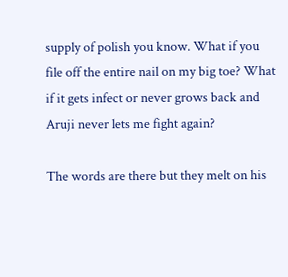supply of polish you know. What if you file off the entire nail on my big toe? What if it gets infect or never grows back and Aruji never lets me fight again?

The words are there but they melt on his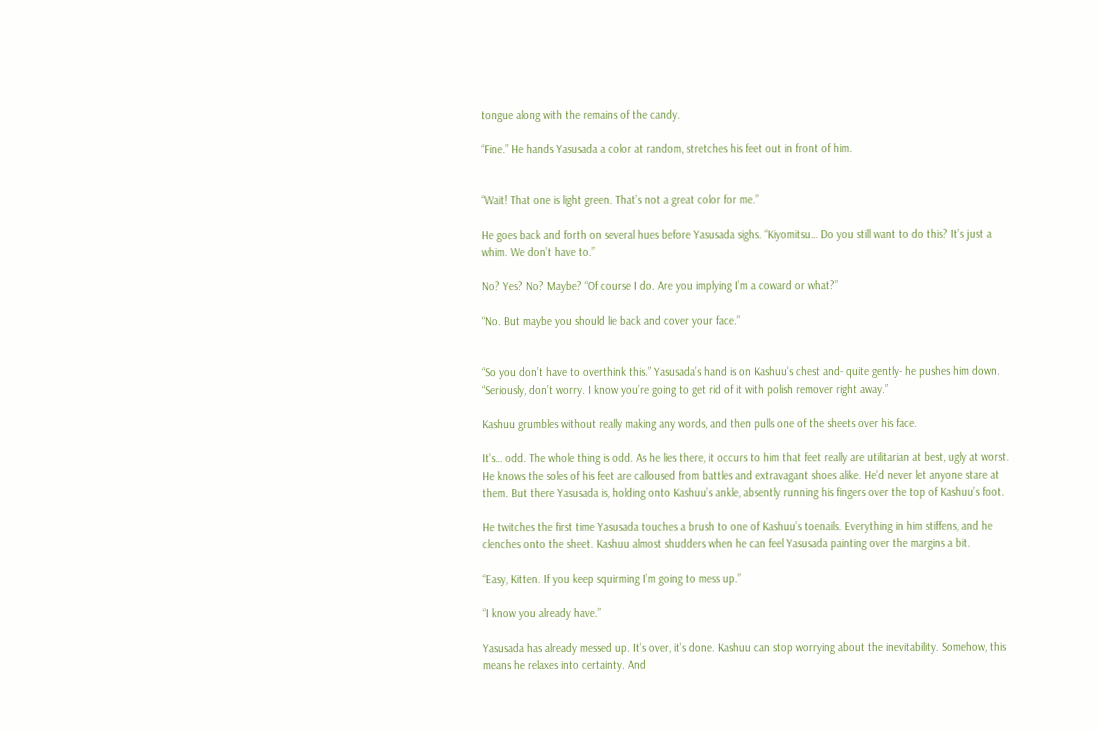tongue along with the remains of the candy.

“Fine.” He hands Yasusada a color at random, stretches his feet out in front of him.


“Wait! That one is light green. That’s not a great color for me.”

He goes back and forth on several hues before Yasusada sighs. “Kiyomitsu… Do you still want to do this? It’s just a whim. We don’t have to.”

No? Yes? No? Maybe? “Of course I do. Are you implying I’m a coward or what?”

“No. But maybe you should lie back and cover your face.”


“So you don’t have to overthink this.” Yasusada’s hand is on Kashuu’s chest and- quite gently- he pushes him down. “Seriously, don’t worry. I know you’re going to get rid of it with polish remover right away.”

Kashuu grumbles without really making any words, and then pulls one of the sheets over his face.

It’s… odd. The whole thing is odd. As he lies there, it occurs to him that feet really are utilitarian at best, ugly at worst. He knows the soles of his feet are calloused from battles and extravagant shoes alike. He’d never let anyone stare at them. But there Yasusada is, holding onto Kashuu’s ankle, absently running his fingers over the top of Kashuu’s foot.

He twitches the first time Yasusada touches a brush to one of Kashuu’s toenails. Everything in him stiffens, and he clenches onto the sheet. Kashuu almost shudders when he can feel Yasusada painting over the margins a bit.

“Easy, Kitten. If you keep squirming I’m going to mess up.”

“I know you already have.”

Yasusada has already messed up. It’s over, it’s done. Kashuu can stop worrying about the inevitability. Somehow, this means he relaxes into certainty. And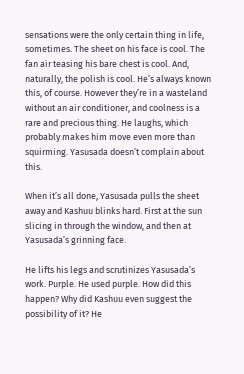sensations were the only certain thing in life, sometimes. The sheet on his face is cool. The fan air teasing his bare chest is cool. And, naturally, the polish is cool. He’s always known this, of course. However they’re in a wasteland without an air conditioner, and coolness is a rare and precious thing. He laughs, which probably makes him move even more than squirming. Yasusada doesn’t complain about this.

When it’s all done, Yasusada pulls the sheet away and Kashuu blinks hard. First at the sun slicing in through the window, and then at Yasusada’s grinning face.

He lifts his legs and scrutinizes Yasusada’s work. Purple. He used purple. How did this happen? Why did Kashuu even suggest the possibility of it? He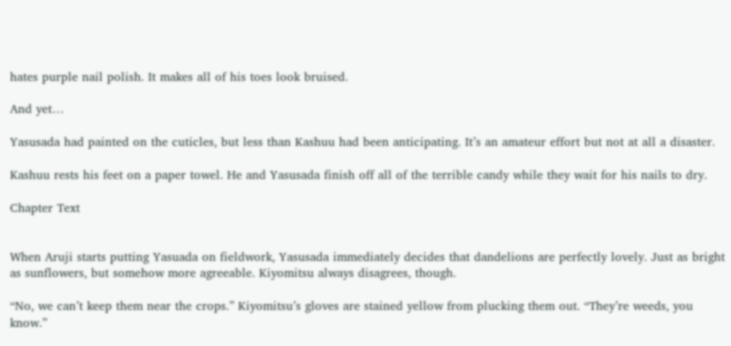hates purple nail polish. It makes all of his toes look bruised.

And yet…

Yasusada had painted on the cuticles, but less than Kashuu had been anticipating. It’s an amateur effort but not at all a disaster.

Kashuu rests his feet on a paper towel. He and Yasusada finish off all of the terrible candy while they wait for his nails to dry.

Chapter Text


When Aruji starts putting Yasuada on fieldwork, Yasusada immediately decides that dandelions are perfectly lovely. Just as bright as sunflowers, but somehow more agreeable. Kiyomitsu always disagrees, though.

“No, we can’t keep them near the crops.” Kiyomitsu’s gloves are stained yellow from plucking them out. “They’re weeds, you know.”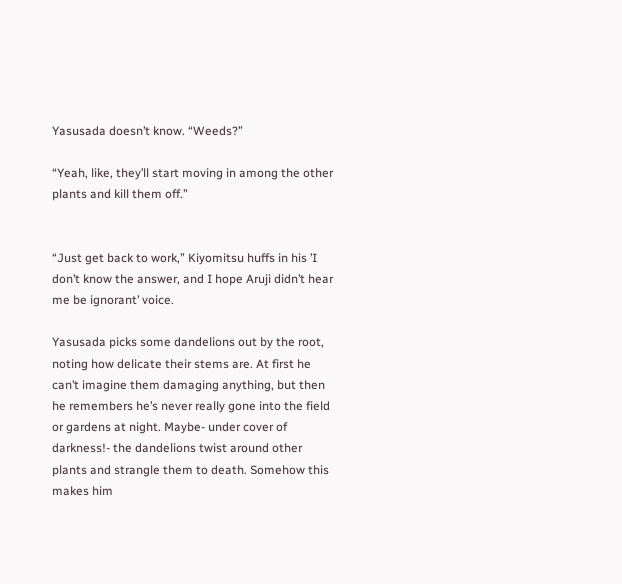Yasusada doesn’t know. “Weeds?”

“Yeah, like, they’ll start moving in among the other plants and kill them off.”


“Just get back to work,” Kiyomitsu huffs in his ’I don’t know the answer, and I hope Aruji didn’t hear me be ignorant’ voice.

Yasusada picks some dandelions out by the root, noting how delicate their stems are. At first he can’t imagine them damaging anything, but then he remembers he’s never really gone into the field or gardens at night. Maybe- under cover of darkness!- the dandelions twist around other plants and strangle them to death. Somehow this makes him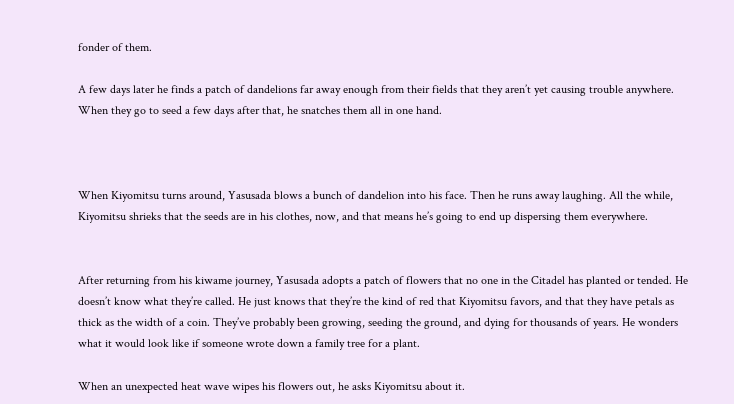fonder of them.

A few days later he finds a patch of dandelions far away enough from their fields that they aren’t yet causing trouble anywhere. When they go to seed a few days after that, he snatches them all in one hand.



When Kiyomitsu turns around, Yasusada blows a bunch of dandelion into his face. Then he runs away laughing. All the while, Kiyomitsu shrieks that the seeds are in his clothes, now, and that means he’s going to end up dispersing them everywhere.


After returning from his kiwame journey, Yasusada adopts a patch of flowers that no one in the Citadel has planted or tended. He doesn’t know what they’re called. He just knows that they’re the kind of red that Kiyomitsu favors, and that they have petals as thick as the width of a coin. They’ve probably been growing, seeding the ground, and dying for thousands of years. He wonders what it would look like if someone wrote down a family tree for a plant.

When an unexpected heat wave wipes his flowers out, he asks Kiyomitsu about it.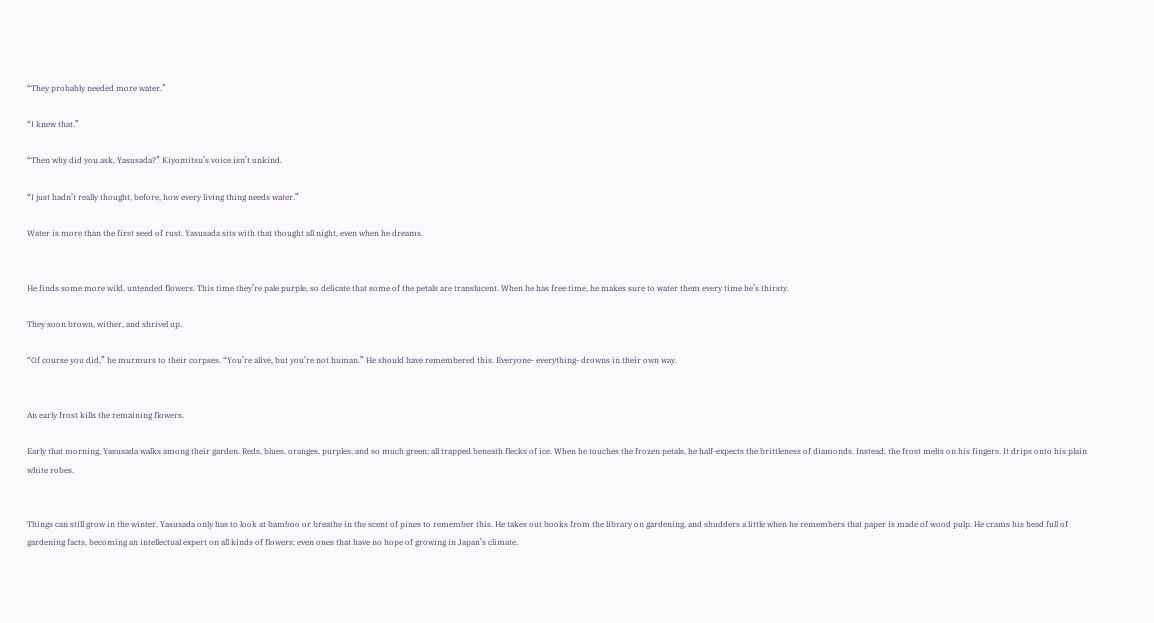“They probably needed more water.”

“I knew that.”

“Then why did you ask, Yasusada?” Kiyomitsu’s voice isn’t unkind.

“I just hadn’t really thought, before, how every living thing needs water.”

Water is more than the first seed of rust. Yasusada sits with that thought all night, even when he dreams.


He finds some more wild, untended flowers. This time they’re pale purple, so delicate that some of the petals are translucent. When he has free time, he makes sure to water them every time he’s thirsty.

They soon brown, wither, and shrivel up.

“Of course you did,” he murmurs to their corpses. “You’re alive, but you’re not human.” He should have remembered this. Everyone- everything- drowns in their own way.


An early frost kills the remaining flowers.

Early that morning, Yasusada walks among their garden. Reds, blues, oranges, purples, and so much green; all trapped beneath flecks of ice. When he touches the frozen petals, he half-expects the brittleness of diamonds. Instead, the frost melts on his fingers. It drips onto his plain white robes.


Things can still grow in the winter. Yasusada only has to look at bamboo or breathe in the scent of pines to remember this. He takes out books from the library on gardening, and shudders a little when he remembers that paper is made of wood pulp. He crams his head full of gardening facts, becoming an intellectual expert on all kinds of flowers; even ones that have no hope of growing in Japan’s climate.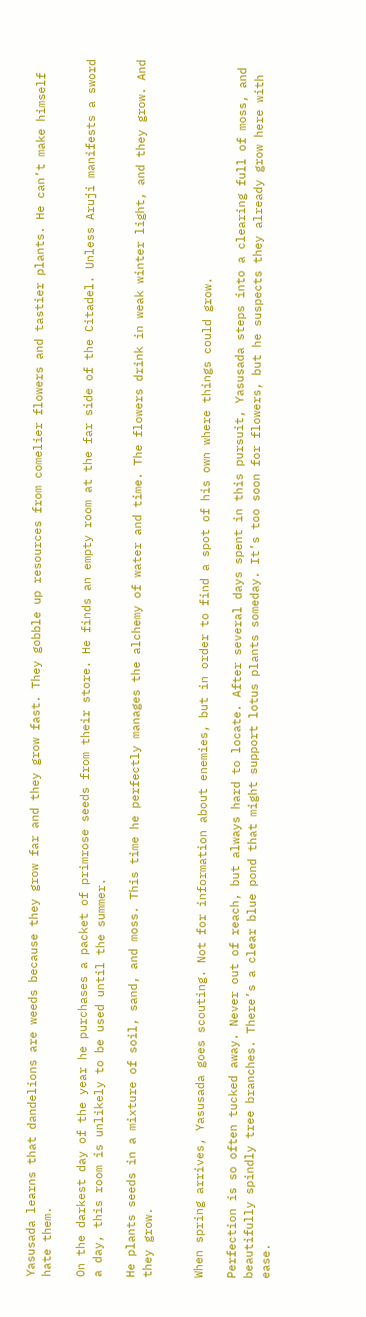Yasusada learns that dandelions are weeds because they grow far and they grow fast. They gobble up resources from comelier flowers and tastier plants. He can’t make himself hate them.

On the darkest day of the year he purchases a packet of primrose seeds from their store. He finds an empty room at the far side of the Citadel. Unless Aruji manifests a sword a day, this room is unlikely to be used until the summer.

He plants seeds in a mixture of soil, sand, and moss. This time he perfectly manages the alchemy of water and time. The flowers drink in weak winter light, and they grow. And they grow.


When spring arrives, Yasusada goes scouting. Not for information about enemies, but in order to find a spot of his own where things could grow.

Perfection is so often tucked away. Never out of reach, but always hard to locate. After several days spent in this pursuit, Yasusada steps into a clearing full of moss, and beautifully spindly tree branches. There’s a clear blue pond that might support lotus plants someday. It’s too soon for flowers, but he suspects they already grow here with ease.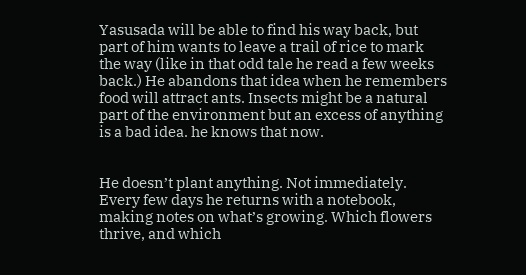Yasusada will be able to find his way back, but part of him wants to leave a trail of rice to mark the way (like in that odd tale he read a few weeks back.) He abandons that idea when he remembers food will attract ants. Insects might be a natural part of the environment but an excess of anything is a bad idea. he knows that now.


He doesn’t plant anything. Not immediately. Every few days he returns with a notebook, making notes on what’s growing. Which flowers thrive, and which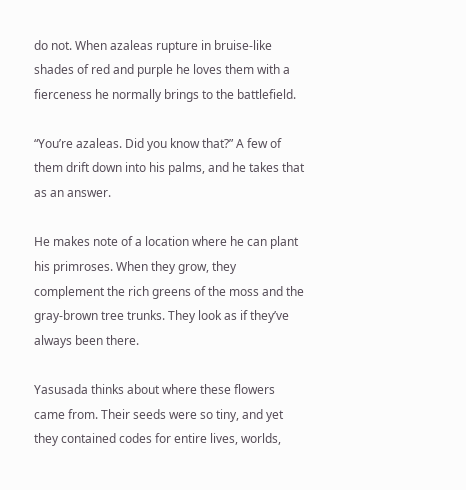do not. When azaleas rupture in bruise-like shades of red and purple he loves them with a fierceness he normally brings to the battlefield.

“You’re azaleas. Did you know that?” A few of them drift down into his palms, and he takes that as an answer.

He makes note of a location where he can plant his primroses. When they grow, they complement the rich greens of the moss and the gray-brown tree trunks. They look as if they’ve always been there.

Yasusada thinks about where these flowers came from. Their seeds were so tiny, and yet they contained codes for entire lives, worlds,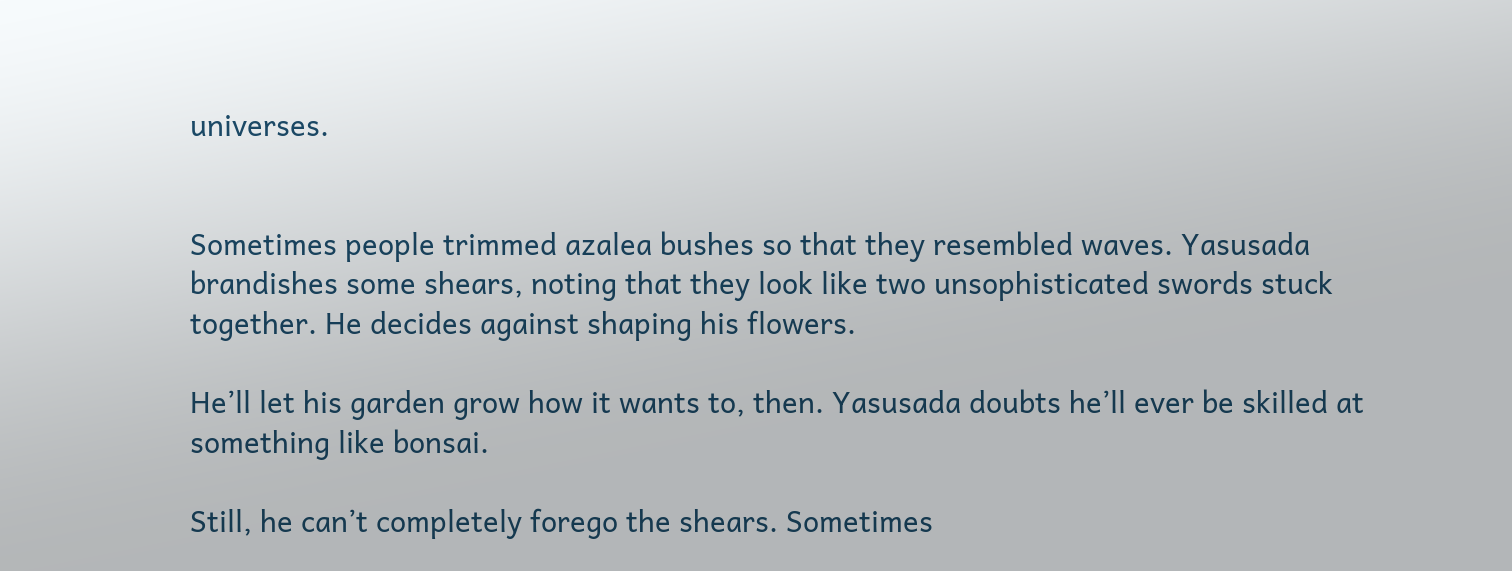universes.


Sometimes people trimmed azalea bushes so that they resembled waves. Yasusada brandishes some shears, noting that they look like two unsophisticated swords stuck together. He decides against shaping his flowers.

He’ll let his garden grow how it wants to, then. Yasusada doubts he’ll ever be skilled at something like bonsai.

Still, he can’t completely forego the shears. Sometimes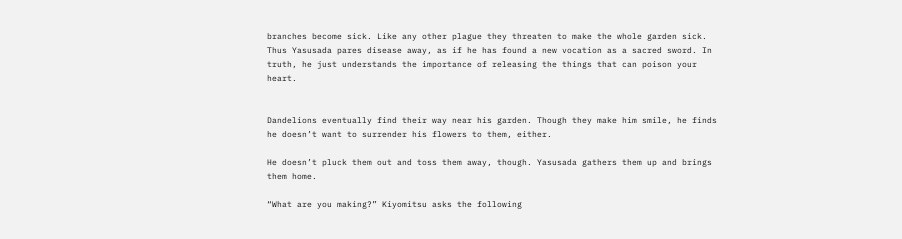branches become sick. Like any other plague they threaten to make the whole garden sick. Thus Yasusada pares disease away, as if he has found a new vocation as a sacred sword. In truth, he just understands the importance of releasing the things that can poison your heart.


Dandelions eventually find their way near his garden. Though they make him smile, he finds he doesn’t want to surrender his flowers to them, either.

He doesn’t pluck them out and toss them away, though. Yasusada gathers them up and brings them home.

“What are you making?” Kiyomitsu asks the following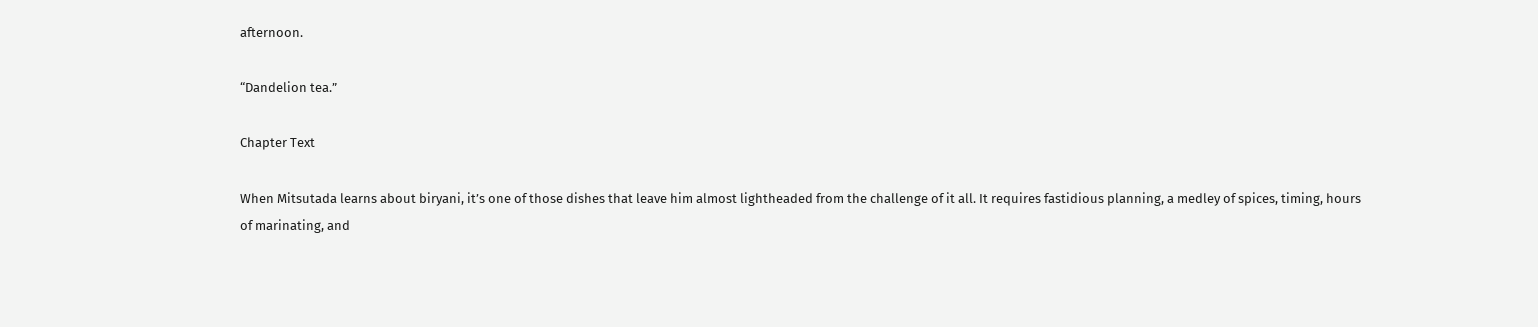afternoon.

“Dandelion tea.”

Chapter Text

When Mitsutada learns about biryani, it’s one of those dishes that leave him almost lightheaded from the challenge of it all. It requires fastidious planning, a medley of spices, timing, hours of marinating, and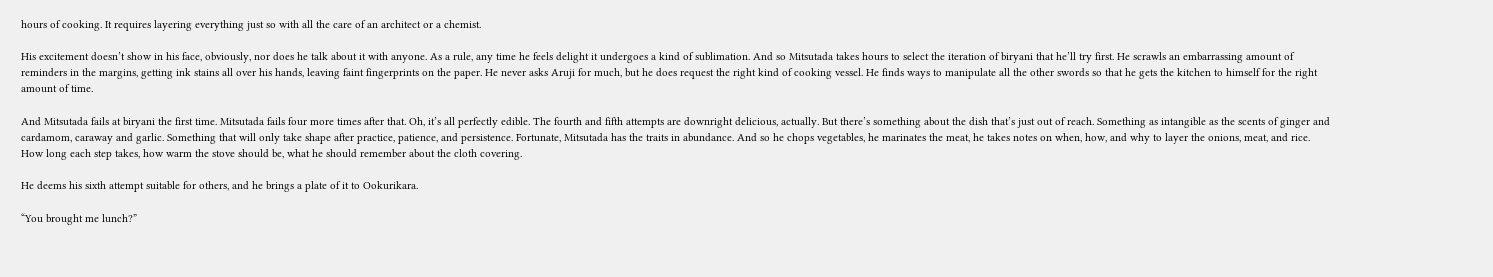hours of cooking. It requires layering everything just so with all the care of an architect or a chemist.

His excitement doesn’t show in his face, obviously, nor does he talk about it with anyone. As a rule, any time he feels delight it undergoes a kind of sublimation. And so Mitsutada takes hours to select the iteration of biryani that he’ll try first. He scrawls an embarrassing amount of reminders in the margins, getting ink stains all over his hands, leaving faint fingerprints on the paper. He never asks Aruji for much, but he does request the right kind of cooking vessel. He finds ways to manipulate all the other swords so that he gets the kitchen to himself for the right amount of time.

And Mitsutada fails at biryani the first time. Mitsutada fails four more times after that. Oh, it’s all perfectly edible. The fourth and fifth attempts are downright delicious, actually. But there’s something about the dish that’s just out of reach. Something as intangible as the scents of ginger and cardamom, caraway and garlic. Something that will only take shape after practice, patience, and persistence. Fortunate, Mitsutada has the traits in abundance. And so he chops vegetables, he marinates the meat, he takes notes on when, how, and why to layer the onions, meat, and rice. How long each step takes, how warm the stove should be, what he should remember about the cloth covering.

He deems his sixth attempt suitable for others, and he brings a plate of it to Ookurikara.

“You brought me lunch?”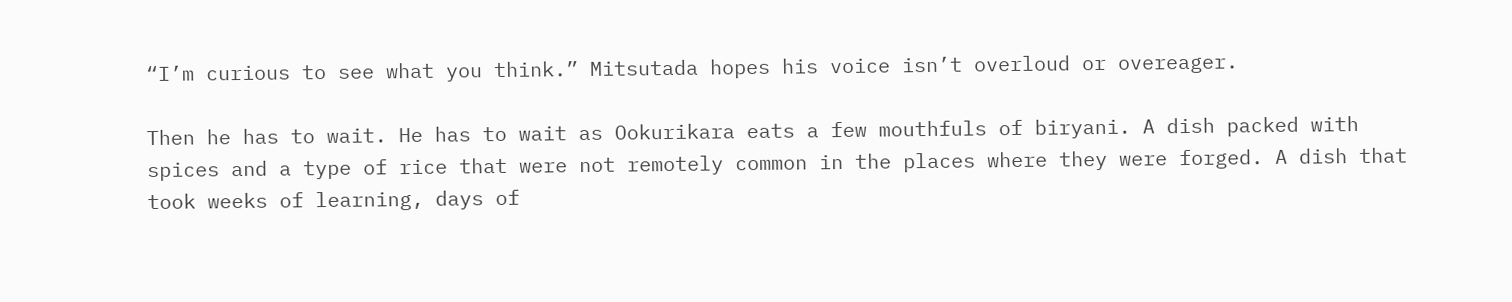“I’m curious to see what you think.” Mitsutada hopes his voice isn’t overloud or overeager.

Then he has to wait. He has to wait as Ookurikara eats a few mouthfuls of biryani. A dish packed with spices and a type of rice that were not remotely common in the places where they were forged. A dish that took weeks of learning, days of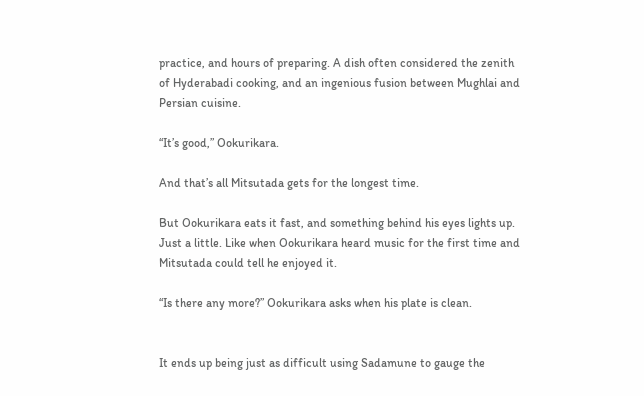practice, and hours of preparing. A dish often considered the zenith of Hyderabadi cooking, and an ingenious fusion between Mughlai and Persian cuisine.

“It’s good,” Ookurikara.

And that’s all Mitsutada gets for the longest time.

But Ookurikara eats it fast, and something behind his eyes lights up. Just a little. Like when Ookurikara heard music for the first time and Mitsutada could tell he enjoyed it.

“Is there any more?” Ookurikara asks when his plate is clean.


It ends up being just as difficult using Sadamune to gauge the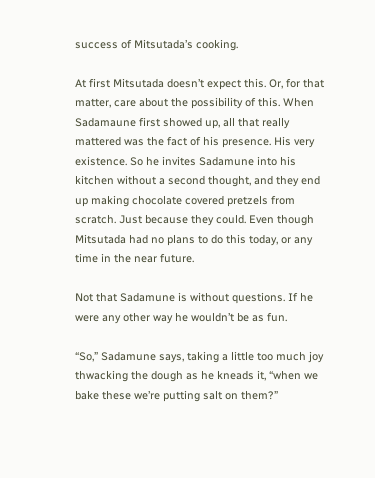success of Mitsutada’s cooking.

At first Mitsutada doesn’t expect this. Or, for that matter, care about the possibility of this. When Sadamaune first showed up, all that really mattered was the fact of his presence. His very existence. So he invites Sadamune into his kitchen without a second thought, and they end up making chocolate covered pretzels from scratch. Just because they could. Even though Mitsutada had no plans to do this today, or any time in the near future.

Not that Sadamune is without questions. If he were any other way he wouldn’t be as fun.

“So,” Sadamune says, taking a little too much joy thwacking the dough as he kneads it, “when we bake these we’re putting salt on them?”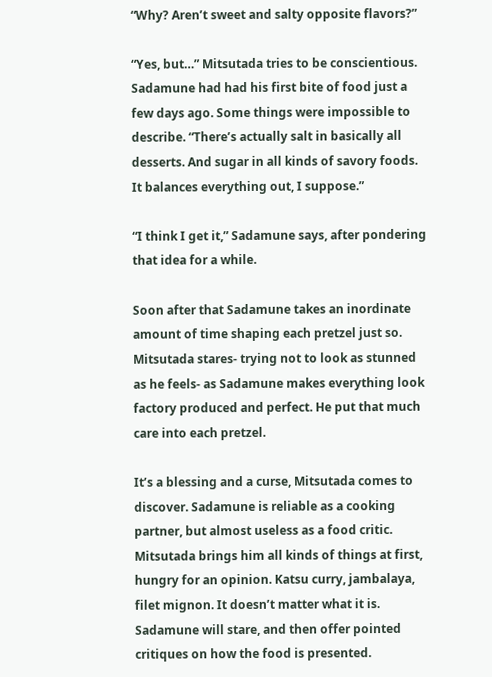“Why? Aren’t sweet and salty opposite flavors?”

“Yes, but…” Mitsutada tries to be conscientious. Sadamune had had his first bite of food just a few days ago. Some things were impossible to describe. “There’s actually salt in basically all desserts. And sugar in all kinds of savory foods. It balances everything out, I suppose.”

“I think I get it,” Sadamune says, after pondering that idea for a while.

Soon after that Sadamune takes an inordinate amount of time shaping each pretzel just so. Mitsutada stares- trying not to look as stunned as he feels- as Sadamune makes everything look factory produced and perfect. He put that much care into each pretzel.

It’s a blessing and a curse, Mitsutada comes to discover. Sadamune is reliable as a cooking partner, but almost useless as a food critic. Mitsutada brings him all kinds of things at first, hungry for an opinion. Katsu curry, jambalaya, filet mignon. It doesn’t matter what it is. Sadamune will stare, and then offer pointed critiques on how the food is presented.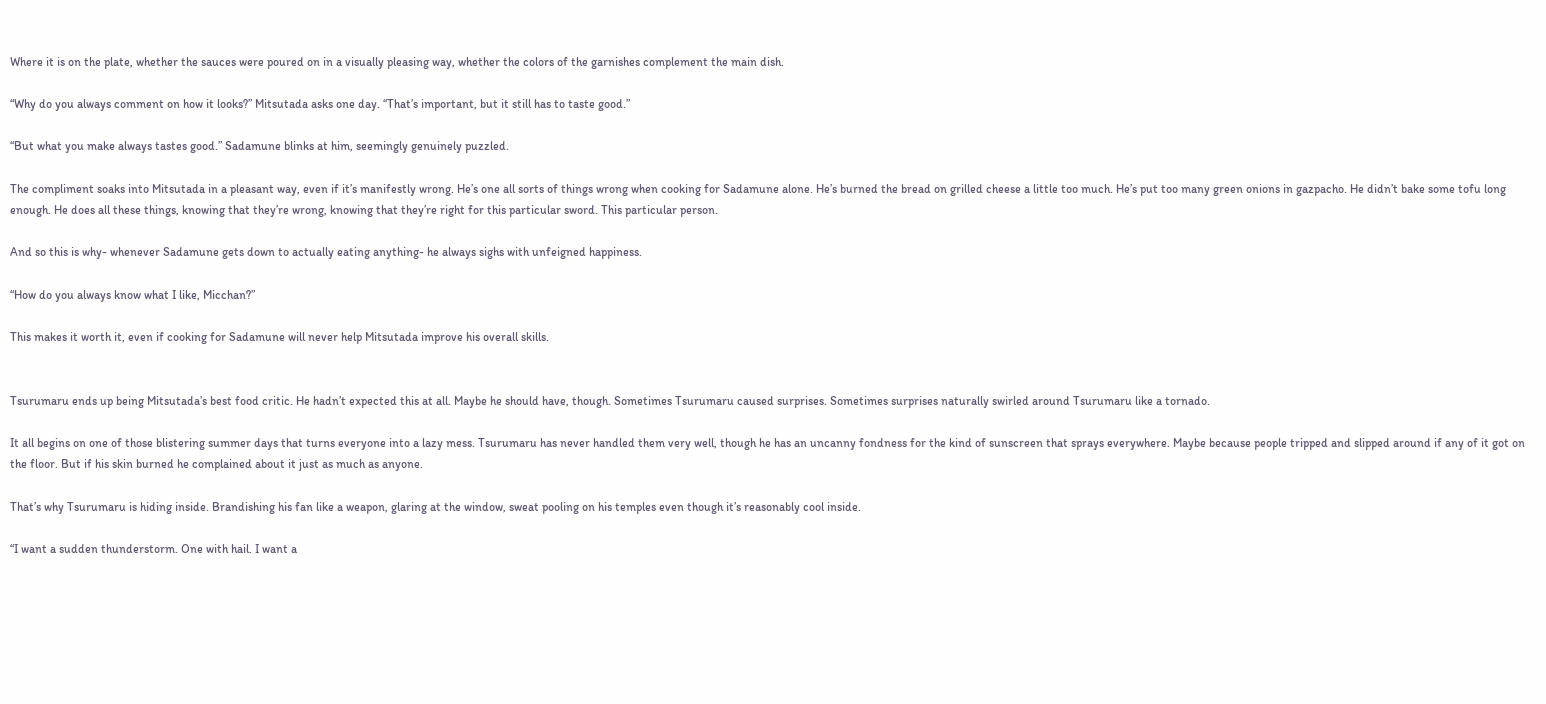Where it is on the plate, whether the sauces were poured on in a visually pleasing way, whether the colors of the garnishes complement the main dish.

“Why do you always comment on how it looks?” Mitsutada asks one day. “That’s important, but it still has to taste good.”

“But what you make always tastes good.” Sadamune blinks at him, seemingly genuinely puzzled.

The compliment soaks into Mitsutada in a pleasant way, even if it’s manifestly wrong. He’s one all sorts of things wrong when cooking for Sadamune alone. He’s burned the bread on grilled cheese a little too much. He’s put too many green onions in gazpacho. He didn’t bake some tofu long enough. He does all these things, knowing that they’re wrong, knowing that they’re right for this particular sword. This particular person.

And so this is why- whenever Sadamune gets down to actually eating anything- he always sighs with unfeigned happiness.

“How do you always know what I like, Micchan?”

This makes it worth it, even if cooking for Sadamune will never help Mitsutada improve his overall skills.


Tsurumaru ends up being Mitsutada’s best food critic. He hadn’t expected this at all. Maybe he should have, though. Sometimes Tsurumaru caused surprises. Sometimes surprises naturally swirled around Tsurumaru like a tornado.

It all begins on one of those blistering summer days that turns everyone into a lazy mess. Tsurumaru has never handled them very well, though he has an uncanny fondness for the kind of sunscreen that sprays everywhere. Maybe because people tripped and slipped around if any of it got on the floor. But if his skin burned he complained about it just as much as anyone.

That’s why Tsurumaru is hiding inside. Brandishing his fan like a weapon, glaring at the window, sweat pooling on his temples even though it’s reasonably cool inside.

“I want a sudden thunderstorm. One with hail. I want a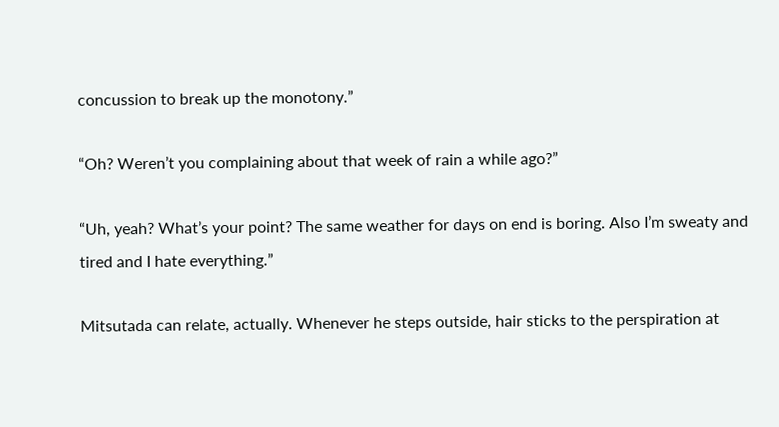concussion to break up the monotony.”

“Oh? Weren’t you complaining about that week of rain a while ago?”

“Uh, yeah? What’s your point? The same weather for days on end is boring. Also I’m sweaty and tired and I hate everything.”

Mitsutada can relate, actually. Whenever he steps outside, hair sticks to the perspiration at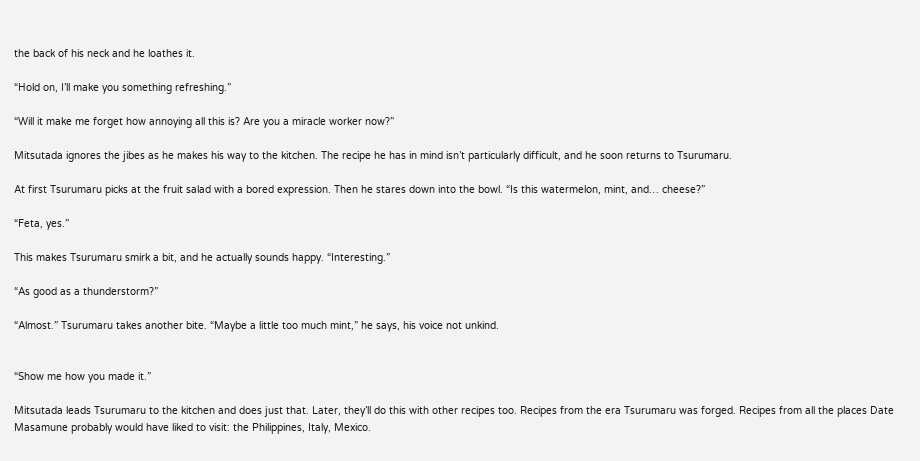the back of his neck and he loathes it.

“Hold on, I’ll make you something refreshing.”

“Will it make me forget how annoying all this is? Are you a miracle worker now?”

Mitsutada ignores the jibes as he makes his way to the kitchen. The recipe he has in mind isn’t particularly difficult, and he soon returns to Tsurumaru.

At first Tsurumaru picks at the fruit salad with a bored expression. Then he stares down into the bowl. “Is this watermelon, mint, and… cheese?”

“Feta, yes.”

This makes Tsurumaru smirk a bit, and he actually sounds happy. “Interesting.”

“As good as a thunderstorm?”

“Almost.” Tsurumaru takes another bite. “Maybe a little too much mint,” he says, his voice not unkind.


“Show me how you made it.”

Mitsutada leads Tsurumaru to the kitchen and does just that. Later, they’ll do this with other recipes too. Recipes from the era Tsurumaru was forged. Recipes from all the places Date Masamune probably would have liked to visit: the Philippines, Italy, Mexico.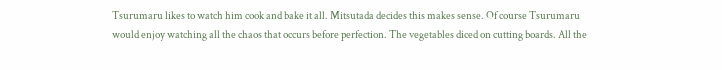Tsurumaru likes to watch him cook and bake it all. Mitsutada decides this makes sense. Of course Tsurumaru would enjoy watching all the chaos that occurs before perfection. The vegetables diced on cutting boards. All the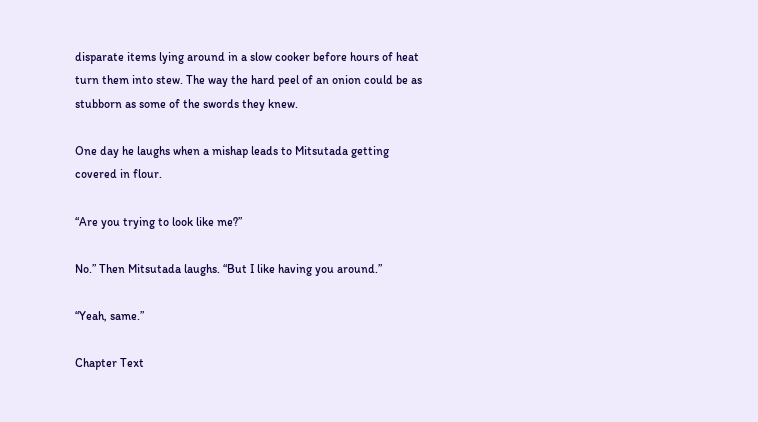disparate items lying around in a slow cooker before hours of heat turn them into stew. The way the hard peel of an onion could be as stubborn as some of the swords they knew.

One day he laughs when a mishap leads to Mitsutada getting covered in flour.

“Are you trying to look like me?”

No.” Then Mitsutada laughs. “But I like having you around.”

“Yeah, same.”

Chapter Text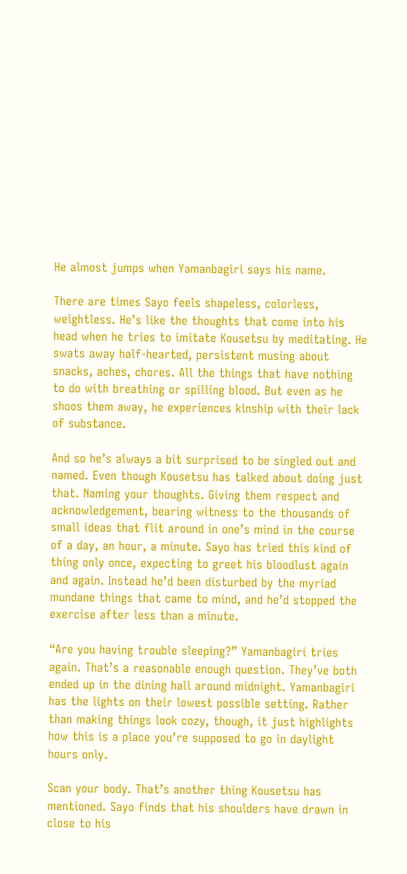He almost jumps when Yamanbagiri says his name.

There are times Sayo feels shapeless, colorless, weightless. He’s like the thoughts that come into his head when he tries to imitate Kousetsu by meditating. He swats away half-hearted, persistent musing about snacks, aches, chores. All the things that have nothing to do with breathing or spilling blood. But even as he shoos them away, he experiences kinship with their lack of substance.

And so he’s always a bit surprised to be singled out and named. Even though Kousetsu has talked about doing just that. Naming your thoughts. Giving them respect and acknowledgement, bearing witness to the thousands of small ideas that flit around in one’s mind in the course of a day, an hour, a minute. Sayo has tried this kind of thing only once, expecting to greet his bloodlust again and again. Instead he’d been disturbed by the myriad mundane things that came to mind, and he’d stopped the exercise after less than a minute.

“Are you having trouble sleeping?” Yamanbagiri tries again. That’s a reasonable enough question. They’ve both ended up in the dining hall around midnight. Yamanbagiri has the lights on their lowest possible setting. Rather than making things look cozy, though, it just highlights how this is a place you’re supposed to go in daylight hours only.

Scan your body. That’s another thing Kousetsu has mentioned. Sayo finds that his shoulders have drawn in close to his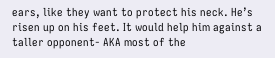ears, like they want to protect his neck. He’s risen up on his feet. It would help him against a taller opponent- AKA most of the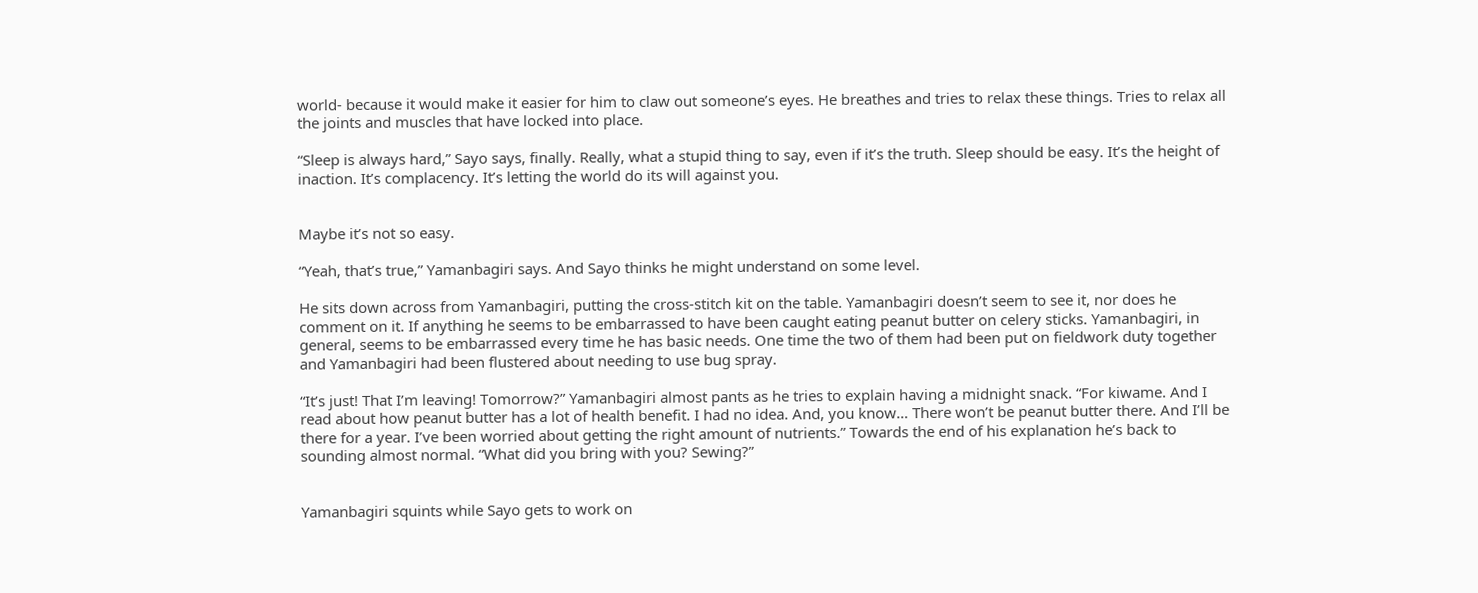world- because it would make it easier for him to claw out someone’s eyes. He breathes and tries to relax these things. Tries to relax all the joints and muscles that have locked into place.

“Sleep is always hard,” Sayo says, finally. Really, what a stupid thing to say, even if it’s the truth. Sleep should be easy. It’s the height of inaction. It’s complacency. It’s letting the world do its will against you.


Maybe it’s not so easy.

“Yeah, that’s true,” Yamanbagiri says. And Sayo thinks he might understand on some level.

He sits down across from Yamanbagiri, putting the cross-stitch kit on the table. Yamanbagiri doesn’t seem to see it, nor does he comment on it. If anything he seems to be embarrassed to have been caught eating peanut butter on celery sticks. Yamanbagiri, in general, seems to be embarrassed every time he has basic needs. One time the two of them had been put on fieldwork duty together and Yamanbagiri had been flustered about needing to use bug spray.

“It’s just! That I’m leaving! Tomorrow?” Yamanbagiri almost pants as he tries to explain having a midnight snack. “For kiwame. And I read about how peanut butter has a lot of health benefit. I had no idea. And, you know… There won’t be peanut butter there. And I’ll be there for a year. I’ve been worried about getting the right amount of nutrients.” Towards the end of his explanation he’s back to sounding almost normal. “What did you bring with you? Sewing?”


Yamanbagiri squints while Sayo gets to work on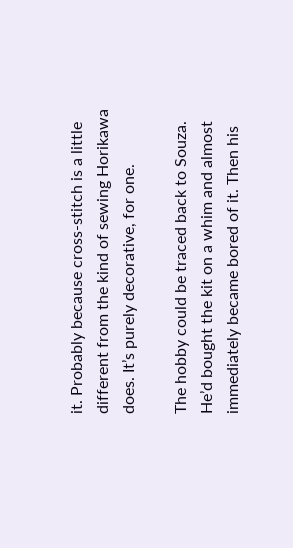it. Probably because cross-stitch is a little different from the kind of sewing Horikawa does. It’s purely decorative, for one.

The hobby could be traced back to Souza. He’d bought the kit on a whim and almost immediately became bored of it. Then his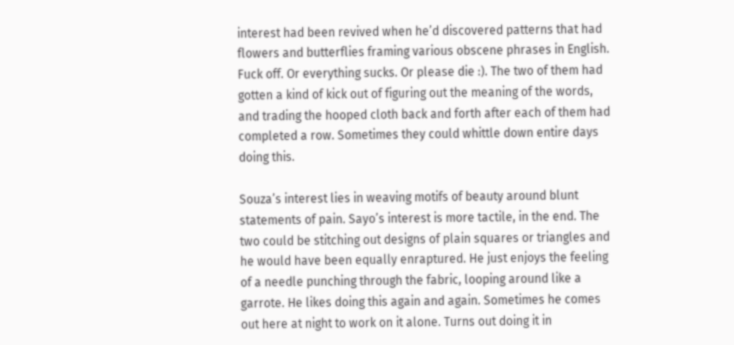interest had been revived when he’d discovered patterns that had flowers and butterflies framing various obscene phrases in English. Fuck off. Or everything sucks. Or please die :). The two of them had gotten a kind of kick out of figuring out the meaning of the words, and trading the hooped cloth back and forth after each of them had completed a row. Sometimes they could whittle down entire days doing this.

Souza’s interest lies in weaving motifs of beauty around blunt statements of pain. Sayo’s interest is more tactile, in the end. The two could be stitching out designs of plain squares or triangles and he would have been equally enraptured. He just enjoys the feeling of a needle punching through the fabric, looping around like a garrote. He likes doing this again and again. Sometimes he comes out here at night to work on it alone. Turns out doing it in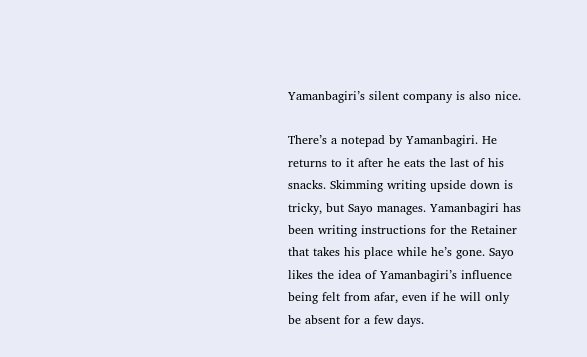Yamanbagiri’s silent company is also nice.

There’s a notepad by Yamanbagiri. He returns to it after he eats the last of his snacks. Skimming writing upside down is tricky, but Sayo manages. Yamanbagiri has been writing instructions for the Retainer that takes his place while he’s gone. Sayo likes the idea of Yamanbagiri’s influence being felt from afar, even if he will only be absent for a few days.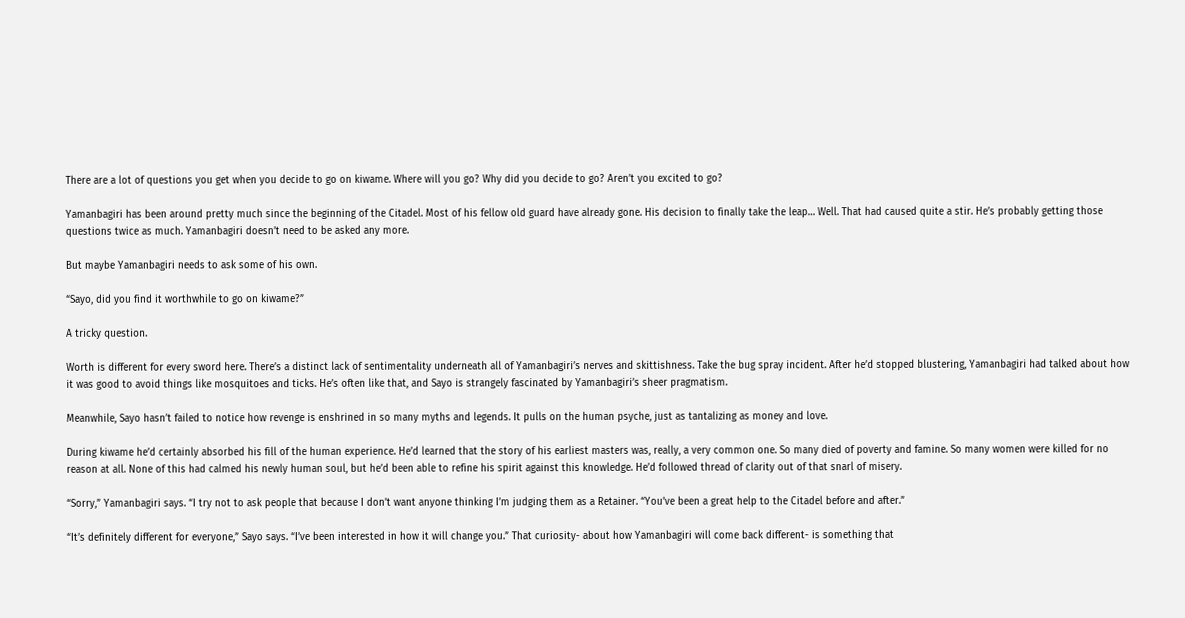There are a lot of questions you get when you decide to go on kiwame. Where will you go? Why did you decide to go? Aren’t you excited to go?

Yamanbagiri has been around pretty much since the beginning of the Citadel. Most of his fellow old guard have already gone. His decision to finally take the leap… Well. That had caused quite a stir. He’s probably getting those questions twice as much. Yamanbagiri doesn’t need to be asked any more.

But maybe Yamanbagiri needs to ask some of his own.

“Sayo, did you find it worthwhile to go on kiwame?”

A tricky question.

Worth is different for every sword here. There’s a distinct lack of sentimentality underneath all of Yamanbagiri’s nerves and skittishness. Take the bug spray incident. After he’d stopped blustering, Yamanbagiri had talked about how it was good to avoid things like mosquitoes and ticks. He’s often like that, and Sayo is strangely fascinated by Yamanbagiri’s sheer pragmatism.

Meanwhile, Sayo hasn’t failed to notice how revenge is enshrined in so many myths and legends. It pulls on the human psyche, just as tantalizing as money and love.

During kiwame he’d certainly absorbed his fill of the human experience. He’d learned that the story of his earliest masters was, really, a very common one. So many died of poverty and famine. So many women were killed for no reason at all. None of this had calmed his newly human soul, but he’d been able to refine his spirit against this knowledge. He’d followed thread of clarity out of that snarl of misery.

“Sorry,” Yamanbagiri says. “I try not to ask people that because I don’t want anyone thinking I’m judging them as a Retainer. “You’ve been a great help to the Citadel before and after.”

“It’s definitely different for everyone,” Sayo says. “I’ve been interested in how it will change you.” That curiosity- about how Yamanbagiri will come back different- is something that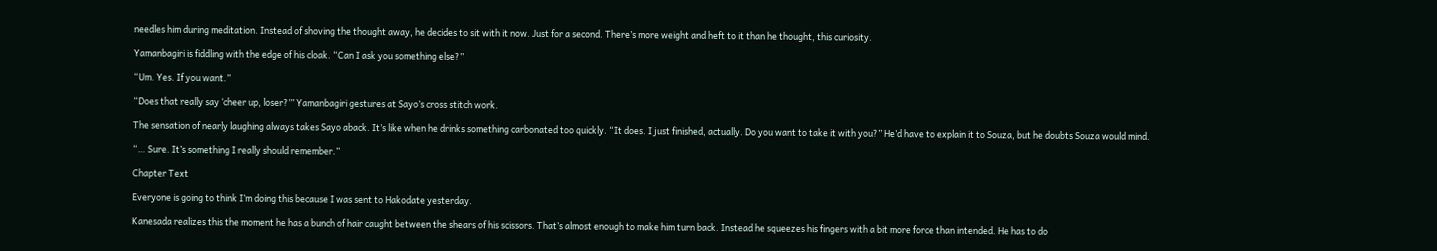needles him during meditation. Instead of shoving the thought away, he decides to sit with it now. Just for a second. There’s more weight and heft to it than he thought, this curiosity.

Yamanbagiri is fiddling with the edge of his cloak. “Can I ask you something else?”

“Um. Yes. If you want.”

“Does that really say ‘cheer up, loser?’” Yamanbagiri gestures at Sayo’s cross stitch work.

The sensation of nearly laughing always takes Sayo aback. It’s like when he drinks something carbonated too quickly. “It does. I just finished, actually. Do you want to take it with you?” He’d have to explain it to Souza, but he doubts Souza would mind.

“… Sure. It’s something I really should remember.”

Chapter Text

Everyone is going to think I’m doing this because I was sent to Hakodate yesterday.

Kanesada realizes this the moment he has a bunch of hair caught between the shears of his scissors. That’s almost enough to make him turn back. Instead he squeezes his fingers with a bit more force than intended. He has to do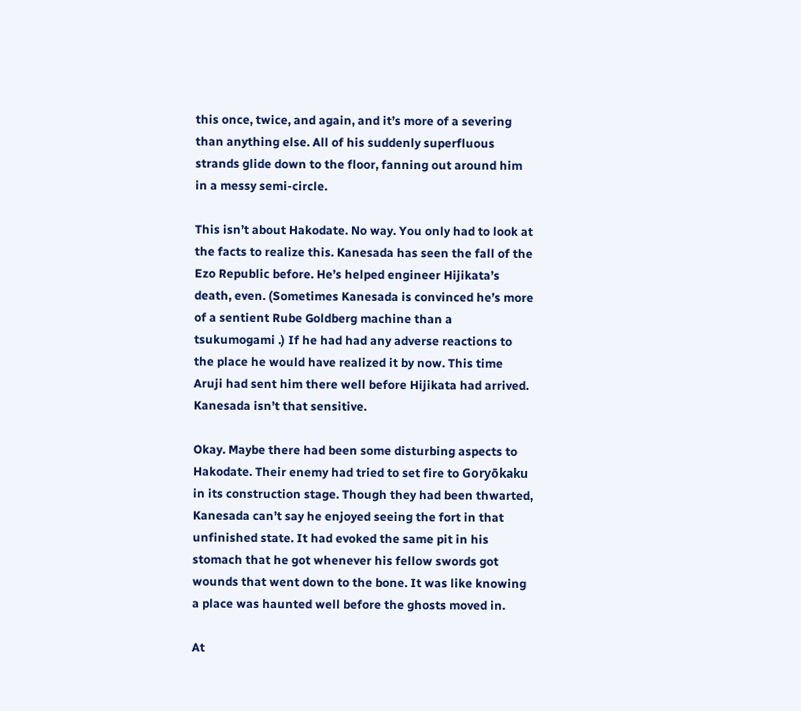this once, twice, and again, and it’s more of a severing than anything else. All of his suddenly superfluous strands glide down to the floor, fanning out around him in a messy semi-circle.

This isn’t about Hakodate. No way. You only had to look at the facts to realize this. Kanesada has seen the fall of the Ezo Republic before. He’s helped engineer Hijikata’s death, even. (Sometimes Kanesada is convinced he’s more of a sentient Rube Goldberg machine than a tsukumogami .) If he had had any adverse reactions to the place he would have realized it by now. This time Aruji had sent him there well before Hijikata had arrived. Kanesada isn’t that sensitive.

Okay. Maybe there had been some disturbing aspects to Hakodate. Their enemy had tried to set fire to Goryōkaku in its construction stage. Though they had been thwarted, Kanesada can’t say he enjoyed seeing the fort in that unfinished state. It had evoked the same pit in his stomach that he got whenever his fellow swords got wounds that went down to the bone. It was like knowing a place was haunted well before the ghosts moved in.

At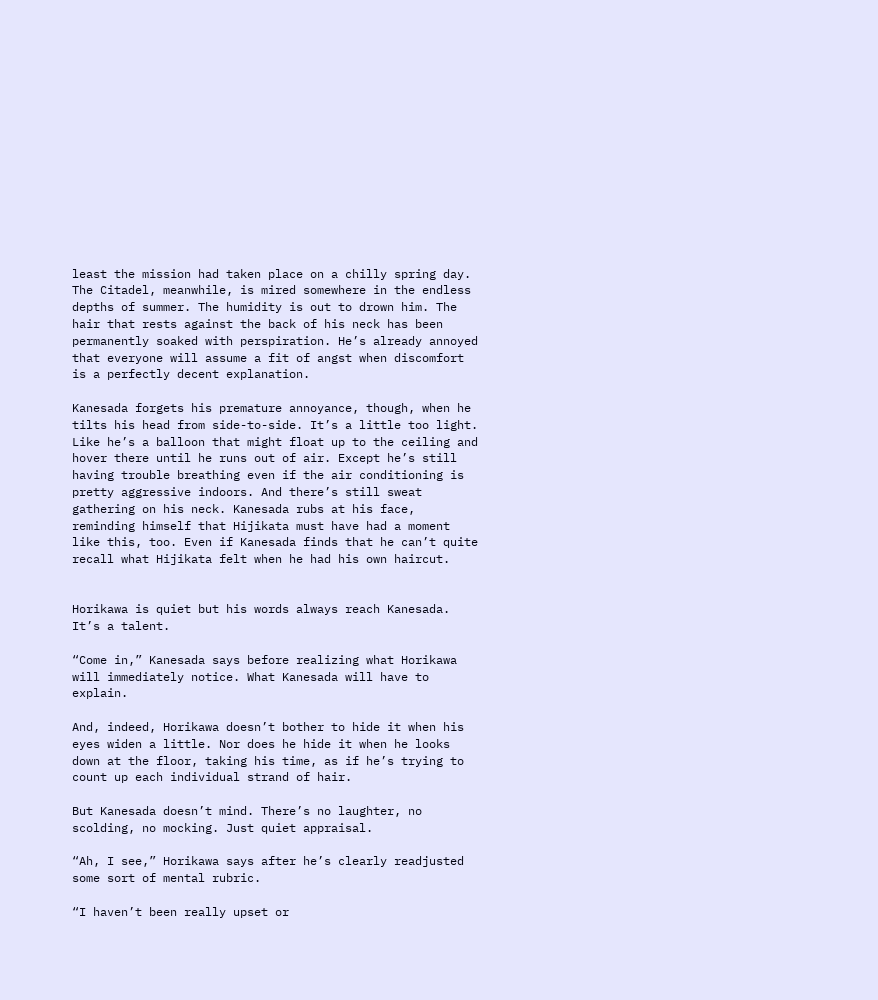least the mission had taken place on a chilly spring day. The Citadel, meanwhile, is mired somewhere in the endless depths of summer. The humidity is out to drown him. The hair that rests against the back of his neck has been permanently soaked with perspiration. He’s already annoyed that everyone will assume a fit of angst when discomfort is a perfectly decent explanation.

Kanesada forgets his premature annoyance, though, when he tilts his head from side-to-side. It’s a little too light. Like he’s a balloon that might float up to the ceiling and hover there until he runs out of air. Except he’s still having trouble breathing even if the air conditioning is pretty aggressive indoors. And there’s still sweat gathering on his neck. Kanesada rubs at his face, reminding himself that Hijikata must have had a moment like this, too. Even if Kanesada finds that he can’t quite recall what Hijikata felt when he had his own haircut.


Horikawa is quiet but his words always reach Kanesada. It’s a talent.

“Come in,” Kanesada says before realizing what Horikawa will immediately notice. What Kanesada will have to explain.

And, indeed, Horikawa doesn’t bother to hide it when his eyes widen a little. Nor does he hide it when he looks down at the floor, taking his time, as if he’s trying to count up each individual strand of hair.

But Kanesada doesn’t mind. There’s no laughter, no scolding, no mocking. Just quiet appraisal.

“Ah, I see,” Horikawa says after he’s clearly readjusted some sort of mental rubric.

“I haven’t been really upset or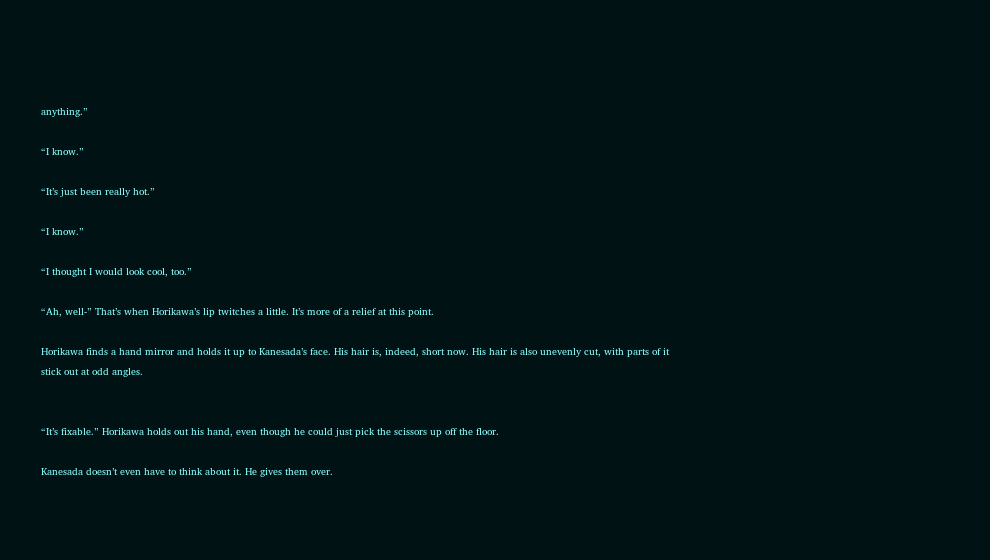anything.”

“I know.”

“It’s just been really hot.”

“I know.”

“I thought I would look cool, too.”

“Ah, well-” That’s when Horikawa’s lip twitches a little. It’s more of a relief at this point.

Horikawa finds a hand mirror and holds it up to Kanesada’s face. His hair is, indeed, short now. His hair is also unevenly cut, with parts of it stick out at odd angles.


“It’s fixable.” Horikawa holds out his hand, even though he could just pick the scissors up off the floor.

Kanesada doesn’t even have to think about it. He gives them over.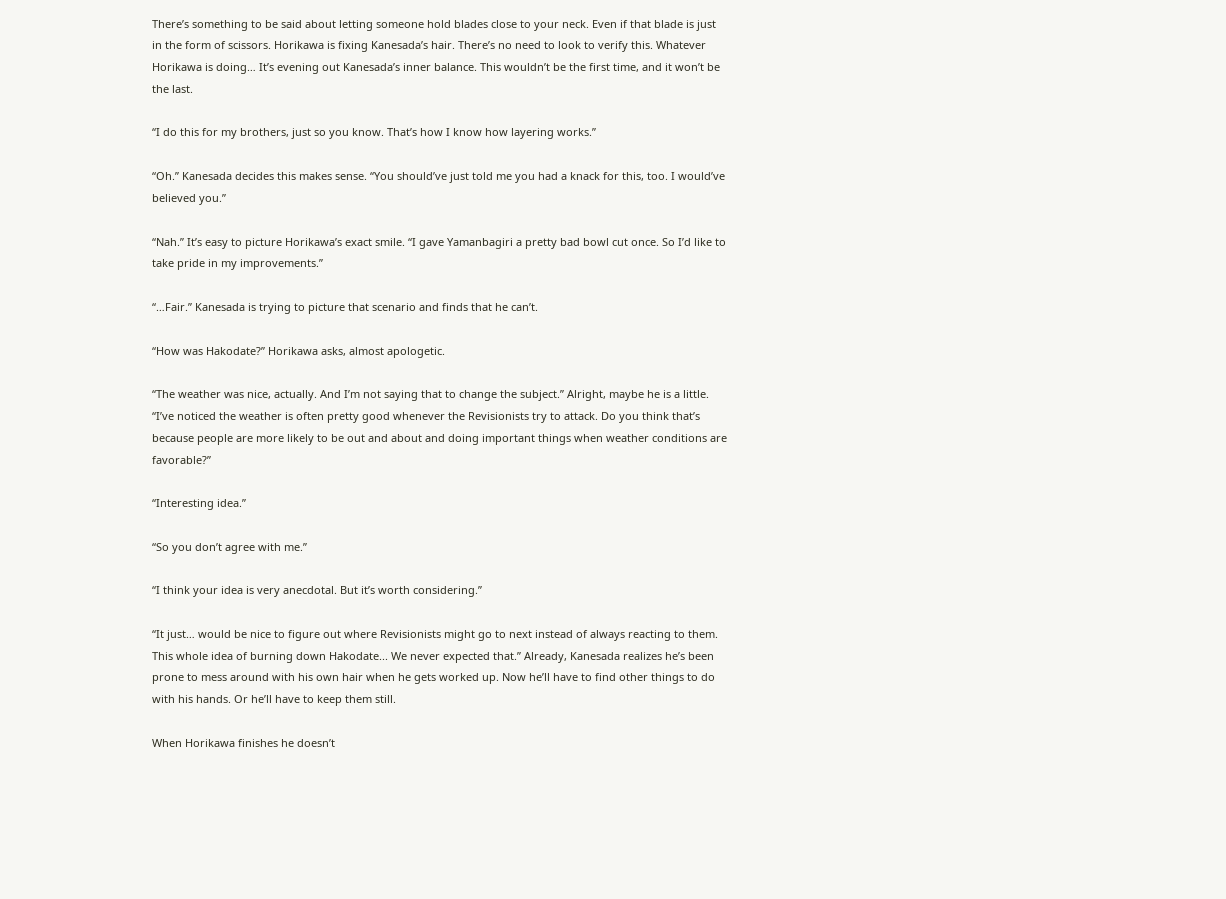There’s something to be said about letting someone hold blades close to your neck. Even if that blade is just in the form of scissors. Horikawa is fixing Kanesada’s hair. There’s no need to look to verify this. Whatever Horikawa is doing… It’s evening out Kanesada’s inner balance. This wouldn’t be the first time, and it won’t be the last.

“I do this for my brothers, just so you know. That’s how I know how layering works.”

“Oh.” Kanesada decides this makes sense. “You should’ve just told me you had a knack for this, too. I would’ve believed you.”

“Nah.” It’s easy to picture Horikawa’s exact smile. “I gave Yamanbagiri a pretty bad bowl cut once. So I’d like to take pride in my improvements.”

“…Fair.” Kanesada is trying to picture that scenario and finds that he can’t.

“How was Hakodate?” Horikawa asks, almost apologetic.

“The weather was nice, actually. And I’m not saying that to change the subject.” Alright, maybe he is a little. “I’ve noticed the weather is often pretty good whenever the Revisionists try to attack. Do you think that’s because people are more likely to be out and about and doing important things when weather conditions are favorable?”

“Interesting idea.”

“So you don’t agree with me.”

“I think your idea is very anecdotal. But it’s worth considering.”

“It just… would be nice to figure out where Revisionists might go to next instead of always reacting to them. This whole idea of burning down Hakodate... We never expected that.” Already, Kanesada realizes he’s been prone to mess around with his own hair when he gets worked up. Now he’ll have to find other things to do with his hands. Or he’ll have to keep them still.

When Horikawa finishes he doesn’t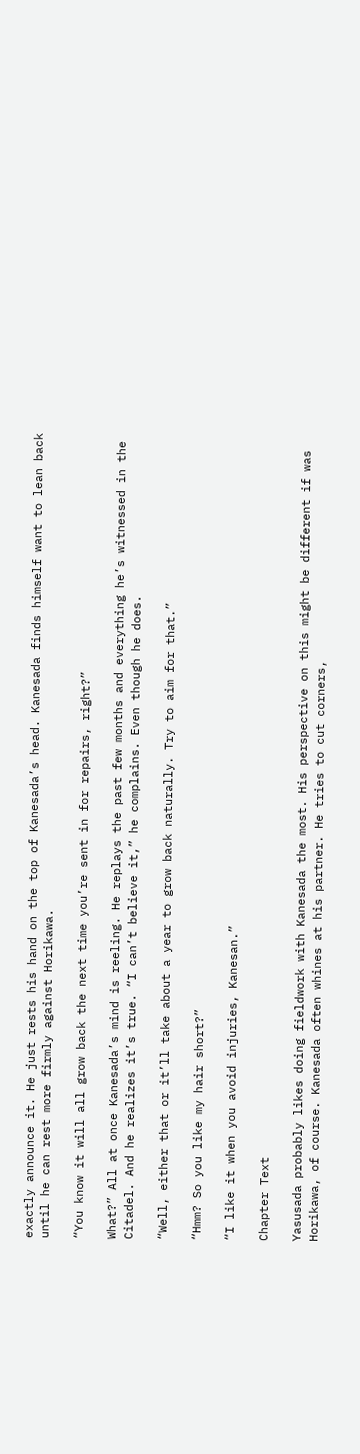exactly announce it. He just rests his hand on the top of Kanesada’s head. Kanesada finds himself want to lean back until he can rest more firmly against Horikawa.

“You know it will all grow back the next time you’re sent in for repairs, right?”

What?” All at once Kanesada’s mind is reeling. He replays the past few months and everything he’s witnessed in the Citadel. And he realizes it’s true. “I can’t believe it,” he complains. Even though he does.

“Well, either that or it’ll take about a year to grow back naturally. Try to aim for that.”

“Hmm? So you like my hair short?”

“I like it when you avoid injuries, Kanesan.”

Chapter Text

Yasusada probably likes doing fieldwork with Kanesada the most. His perspective on this might be different if was Horikawa, of course. Kanesada often whines at his partner. He tries to cut corners,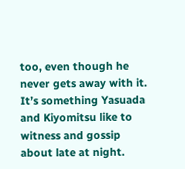too, even though he never gets away with it. It’s something Yasuada and Kiyomitsu like to witness and gossip about late at night.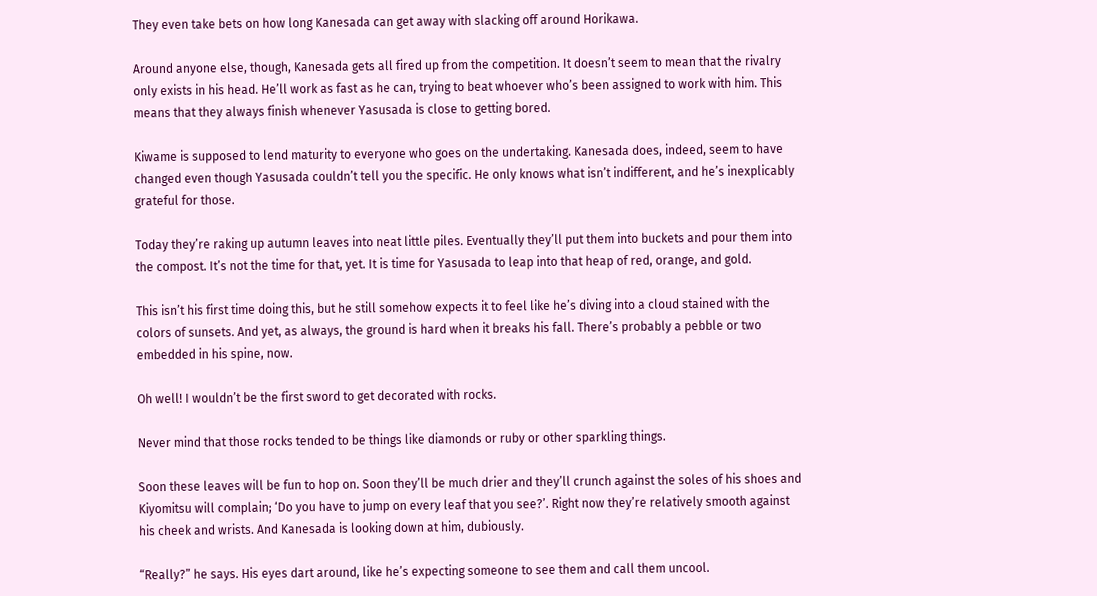They even take bets on how long Kanesada can get away with slacking off around Horikawa.

Around anyone else, though, Kanesada gets all fired up from the competition. It doesn’t seem to mean that the rivalry only exists in his head. He’ll work as fast as he can, trying to beat whoever who’s been assigned to work with him. This means that they always finish whenever Yasusada is close to getting bored.

Kiwame is supposed to lend maturity to everyone who goes on the undertaking. Kanesada does, indeed, seem to have changed even though Yasusada couldn’t tell you the specific. He only knows what isn’t indifferent, and he’s inexplicably grateful for those.

Today they’re raking up autumn leaves into neat little piles. Eventually they’ll put them into buckets and pour them into the compost. It’s not the time for that, yet. It is time for Yasusada to leap into that heap of red, orange, and gold.

This isn’t his first time doing this, but he still somehow expects it to feel like he’s diving into a cloud stained with the colors of sunsets. And yet, as always, the ground is hard when it breaks his fall. There’s probably a pebble or two embedded in his spine, now.

Oh well! I wouldn’t be the first sword to get decorated with rocks.

Never mind that those rocks tended to be things like diamonds or ruby or other sparkling things.

Soon these leaves will be fun to hop on. Soon they’ll be much drier and they’ll crunch against the soles of his shoes and Kiyomitsu will complain; ‘Do you have to jump on every leaf that you see?’. Right now they’re relatively smooth against his cheek and wrists. And Kanesada is looking down at him, dubiously.

“Really?” he says. His eyes dart around, like he’s expecting someone to see them and call them uncool.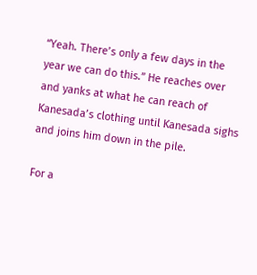“Yeah. There’s only a few days in the year we can do this.” He reaches over and yanks at what he can reach of Kanesada’s clothing until Kanesada sighs and joins him down in the pile.

For a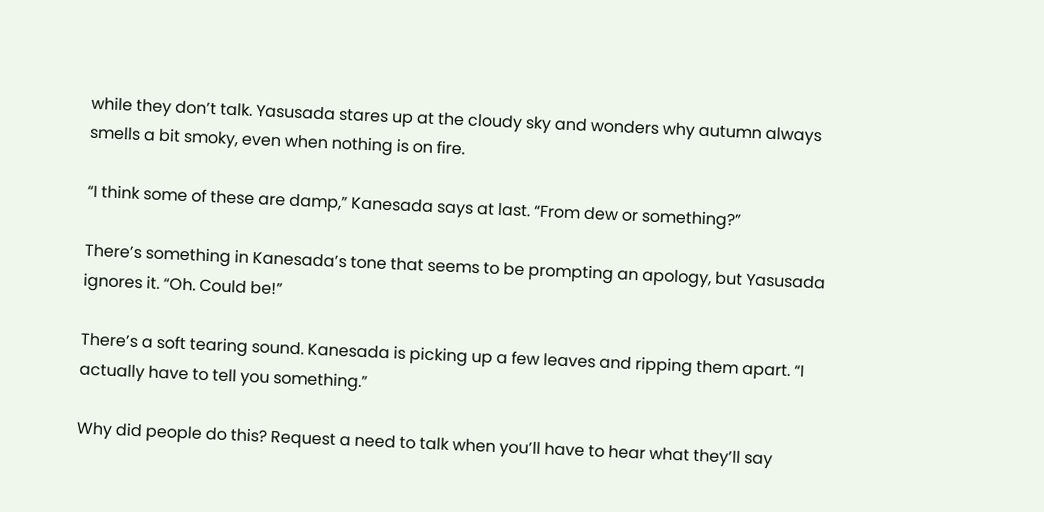while they don’t talk. Yasusada stares up at the cloudy sky and wonders why autumn always smells a bit smoky, even when nothing is on fire.

“I think some of these are damp,” Kanesada says at last. “From dew or something?”

There’s something in Kanesada’s tone that seems to be prompting an apology, but Yasusada ignores it. “Oh. Could be!”

There’s a soft tearing sound. Kanesada is picking up a few leaves and ripping them apart. “I actually have to tell you something.”

Why did people do this? Request a need to talk when you’ll have to hear what they’ll say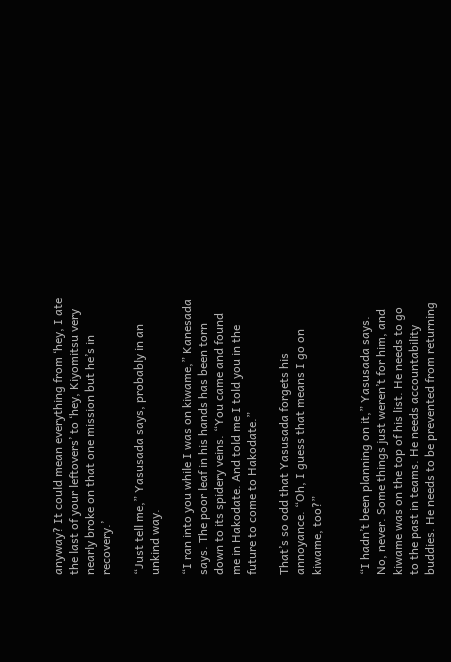anyway? It could mean everything from ‘hey, I ate the last of your leftovers’ to ‘hey, Kiyomitsu very nearly broke on that one mission but he’s in recovery.’

“Just tell me,” Yasusada says, probably in an unkind way.

“I ran into you while I was on kiwame,” Kanesada says. The poor leaf in his hands has been torn down to its spidery veins. “You came and found me in Hakodate. And told me I told you in the future to come to Hakodate.”

That’s so odd that Yasusada forgets his annoyance. “Oh, I guess that means I go on kiwame, too?”


“I hadn’t been planning on it,” Yasusada says. No, never. Some things just weren’t for him, and kiwame was on the top of his list. He needs to go to the past in teams. He needs accountability buddies. He needs to be prevented from returning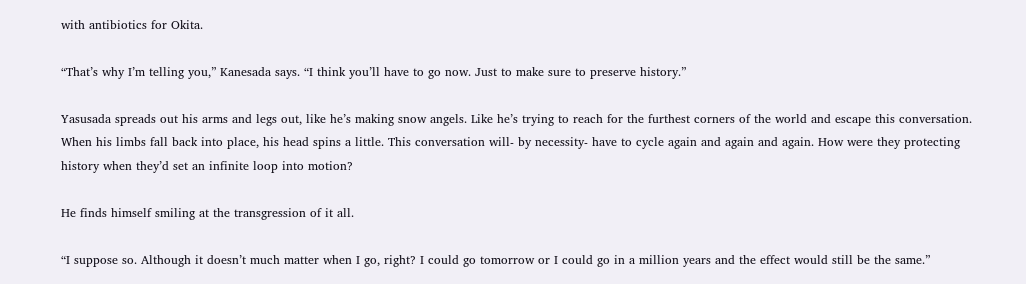with antibiotics for Okita.

“That’s why I’m telling you,” Kanesada says. “I think you’ll have to go now. Just to make sure to preserve history.”

Yasusada spreads out his arms and legs out, like he’s making snow angels. Like he’s trying to reach for the furthest corners of the world and escape this conversation. When his limbs fall back into place, his head spins a little. This conversation will- by necessity- have to cycle again and again and again. How were they protecting history when they’d set an infinite loop into motion?

He finds himself smiling at the transgression of it all.

“I suppose so. Although it doesn’t much matter when I go, right? I could go tomorrow or I could go in a million years and the effect would still be the same.”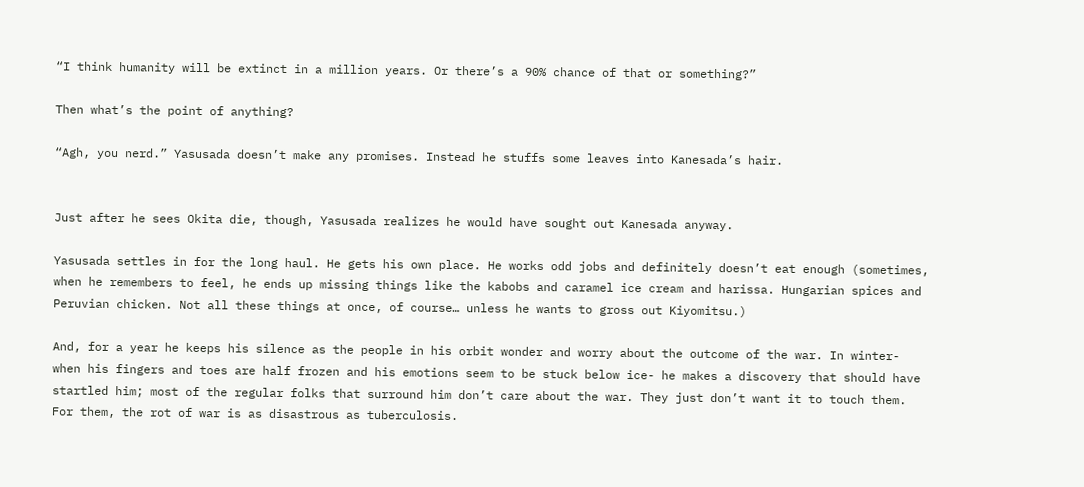“I think humanity will be extinct in a million years. Or there’s a 90% chance of that or something?”

Then what’s the point of anything?

“Agh, you nerd.” Yasusada doesn’t make any promises. Instead he stuffs some leaves into Kanesada’s hair.


Just after he sees Okita die, though, Yasusada realizes he would have sought out Kanesada anyway.

Yasusada settles in for the long haul. He gets his own place. He works odd jobs and definitely doesn’t eat enough (sometimes, when he remembers to feel, he ends up missing things like the kabobs and caramel ice cream and harissa. Hungarian spices and Peruvian chicken. Not all these things at once, of course… unless he wants to gross out Kiyomitsu.)

And, for a year he keeps his silence as the people in his orbit wonder and worry about the outcome of the war. In winter- when his fingers and toes are half frozen and his emotions seem to be stuck below ice- he makes a discovery that should have startled him; most of the regular folks that surround him don’t care about the war. They just don’t want it to touch them. For them, the rot of war is as disastrous as tuberculosis.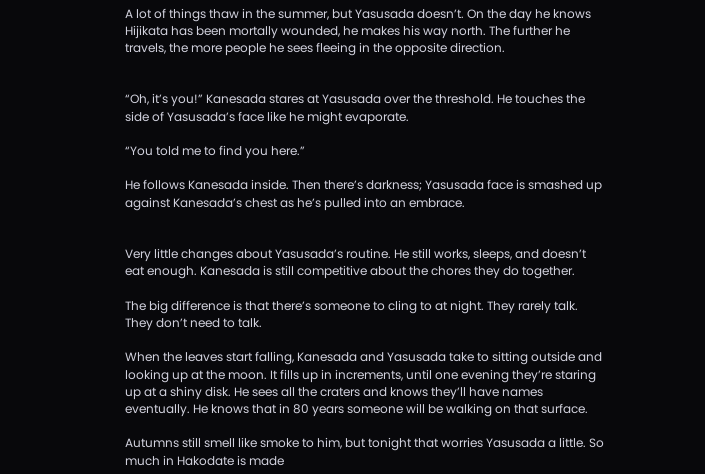A lot of things thaw in the summer, but Yasusada doesn’t. On the day he knows Hijikata has been mortally wounded, he makes his way north. The further he travels, the more people he sees fleeing in the opposite direction.


“Oh, it’s you!” Kanesada stares at Yasusada over the threshold. He touches the side of Yasusada’s face like he might evaporate.

“You told me to find you here.”

He follows Kanesada inside. Then there’s darkness; Yasusada face is smashed up against Kanesada’s chest as he’s pulled into an embrace.


Very little changes about Yasusada’s routine. He still works, sleeps, and doesn’t eat enough. Kanesada is still competitive about the chores they do together.

The big difference is that there’s someone to cling to at night. They rarely talk. They don’t need to talk.

When the leaves start falling, Kanesada and Yasusada take to sitting outside and looking up at the moon. It fills up in increments, until one evening they’re staring up at a shiny disk. He sees all the craters and knows they’ll have names eventually. He knows that in 80 years someone will be walking on that surface.

Autumns still smell like smoke to him, but tonight that worries Yasusada a little. So much in Hakodate is made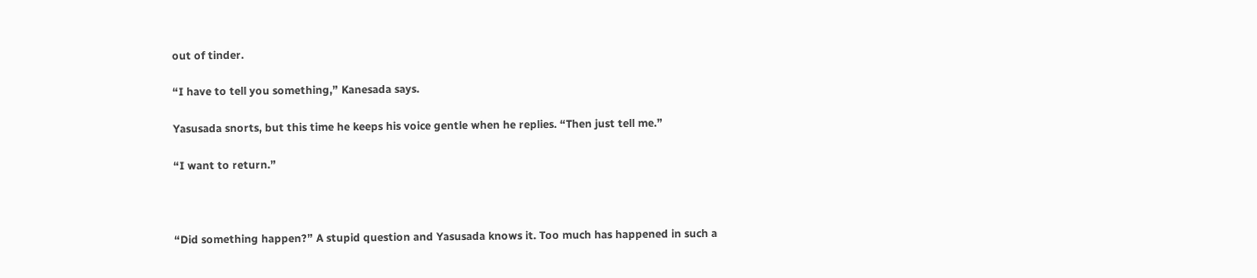out of tinder.

“I have to tell you something,” Kanesada says.

Yasusada snorts, but this time he keeps his voice gentle when he replies. “Then just tell me.”

“I want to return.”



“Did something happen?” A stupid question and Yasusada knows it. Too much has happened in such a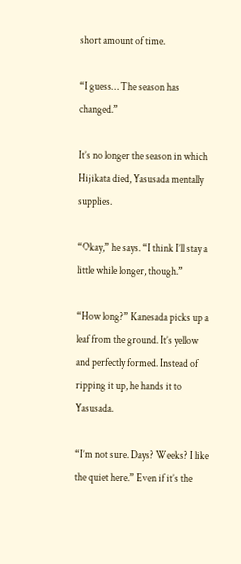short amount of time.

“I guess… The season has changed.”

It’s no longer the season in which Hijikata died, Yasusada mentally supplies.

“Okay,” he says. “I think I’ll stay a little while longer, though.”

“How long?” Kanesada picks up a leaf from the ground. It’s yellow and perfectly formed. Instead of ripping it up, he hands it to Yasusada.

“I’m not sure. Days? Weeks? I like the quiet here.” Even if it’s the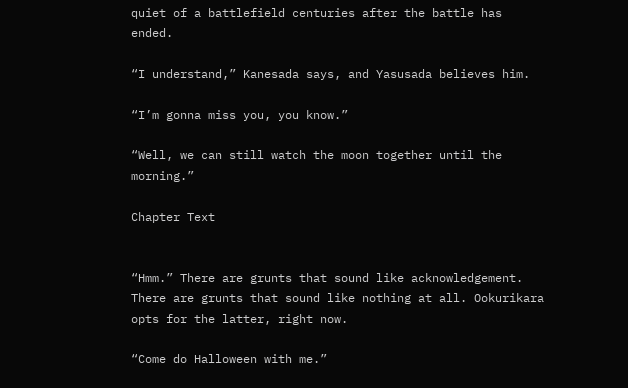quiet of a battlefield centuries after the battle has ended.

“I understand,” Kanesada says, and Yasusada believes him.

“I’m gonna miss you, you know.”

“Well, we can still watch the moon together until the morning.”

Chapter Text


“Hmm.” There are grunts that sound like acknowledgement. There are grunts that sound like nothing at all. Ookurikara opts for the latter, right now.

“Come do Halloween with me.”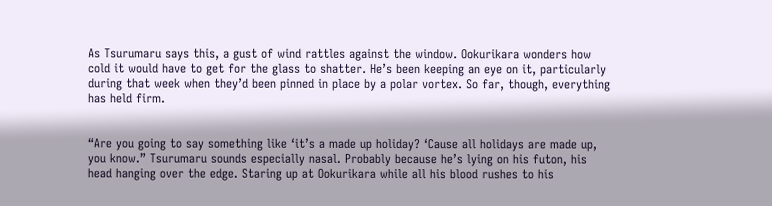As Tsurumaru says this, a gust of wind rattles against the window. Ookurikara wonders how cold it would have to get for the glass to shatter. He’s been keeping an eye on it, particularly during that week when they’d been pinned in place by a polar vortex. So far, though, everything has held firm.


“Are you going to say something like ‘it’s a made up holiday? ‘Cause all holidays are made up, you know.” Tsurumaru sounds especially nasal. Probably because he’s lying on his futon, his head hanging over the edge. Staring up at Ookurikara while all his blood rushes to his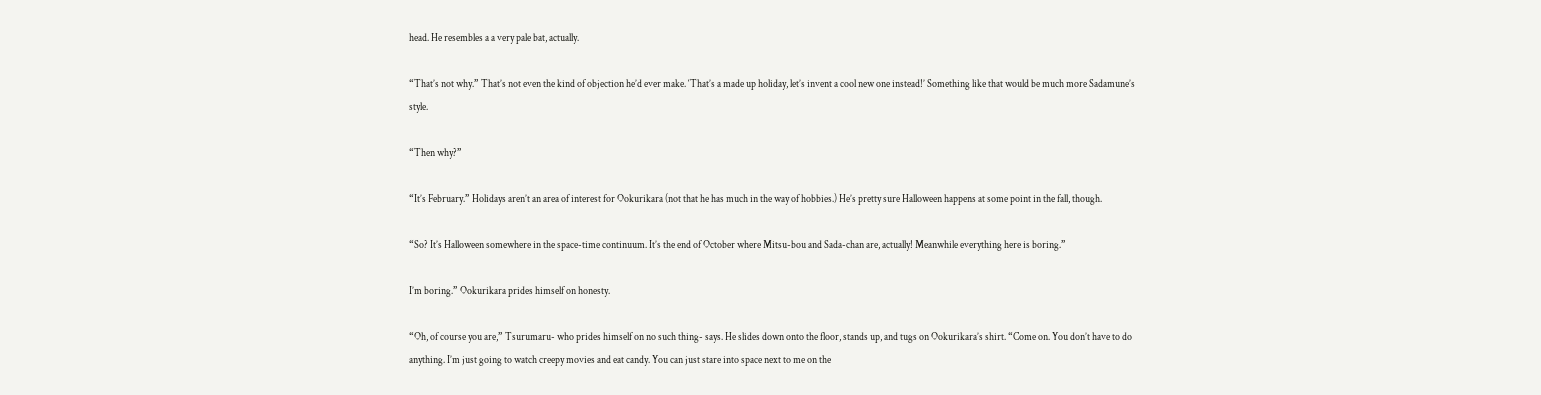head. He resembles a a very pale bat, actually.

“That’s not why.” That’s not even the kind of objection he’d ever make. ‘That’s a made up holiday, let’s invent a cool new one instead!’ Something like that would be much more Sadamune’s style.

“Then why?”

“It’s February.” Holidays aren’t an area of interest for Ookurikara (not that he has much in the way of hobbies.) He’s pretty sure Halloween happens at some point in the fall, though.

“So? It’s Halloween somewhere in the space-time continuum. It’s the end of October where Mitsu-bou and Sada-chan are, actually! Meanwhile everything here is boring.”

I’m boring.” Ookurikara prides himself on honesty.

“Oh, of course you are,” Tsurumaru- who prides himself on no such thing- says. He slides down onto the floor, stands up, and tugs on Ookurikara’s shirt. “Come on. You don’t have to do anything. I’m just going to watch creepy movies and eat candy. You can just stare into space next to me on the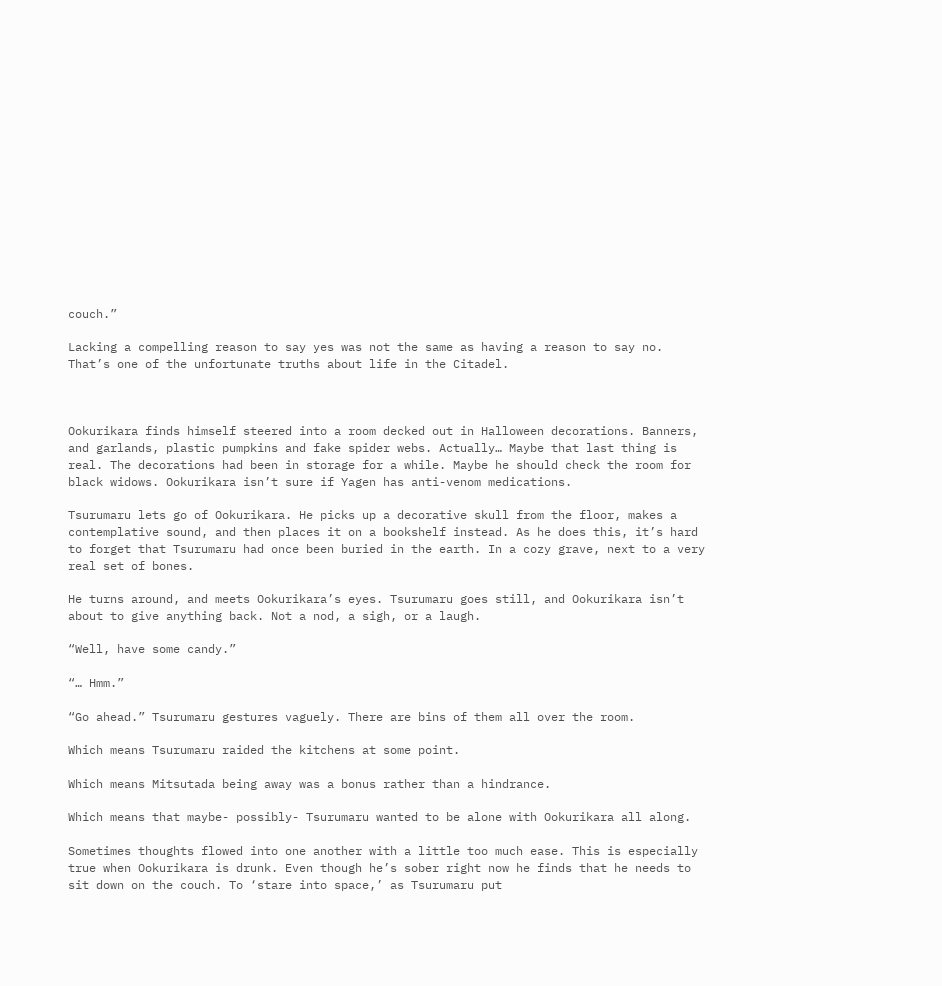couch.”

Lacking a compelling reason to say yes was not the same as having a reason to say no. That’s one of the unfortunate truths about life in the Citadel.



Ookurikara finds himself steered into a room decked out in Halloween decorations. Banners, and garlands, plastic pumpkins and fake spider webs. Actually… Maybe that last thing is real. The decorations had been in storage for a while. Maybe he should check the room for black widows. Ookurikara isn’t sure if Yagen has anti-venom medications.

Tsurumaru lets go of Ookurikara. He picks up a decorative skull from the floor, makes a contemplative sound, and then places it on a bookshelf instead. As he does this, it’s hard to forget that Tsurumaru had once been buried in the earth. In a cozy grave, next to a very real set of bones.

He turns around, and meets Ookurikara’s eyes. Tsurumaru goes still, and Ookurikara isn’t about to give anything back. Not a nod, a sigh, or a laugh.

“Well, have some candy.”

“… Hmm.”

“Go ahead.” Tsurumaru gestures vaguely. There are bins of them all over the room.

Which means Tsurumaru raided the kitchens at some point.

Which means Mitsutada being away was a bonus rather than a hindrance.

Which means that maybe- possibly- Tsurumaru wanted to be alone with Ookurikara all along.

Sometimes thoughts flowed into one another with a little too much ease. This is especially true when Ookurikara is drunk. Even though he’s sober right now he finds that he needs to sit down on the couch. To ‘stare into space,’ as Tsurumaru put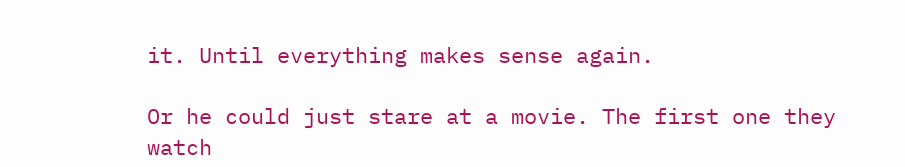it. Until everything makes sense again.

Or he could just stare at a movie. The first one they watch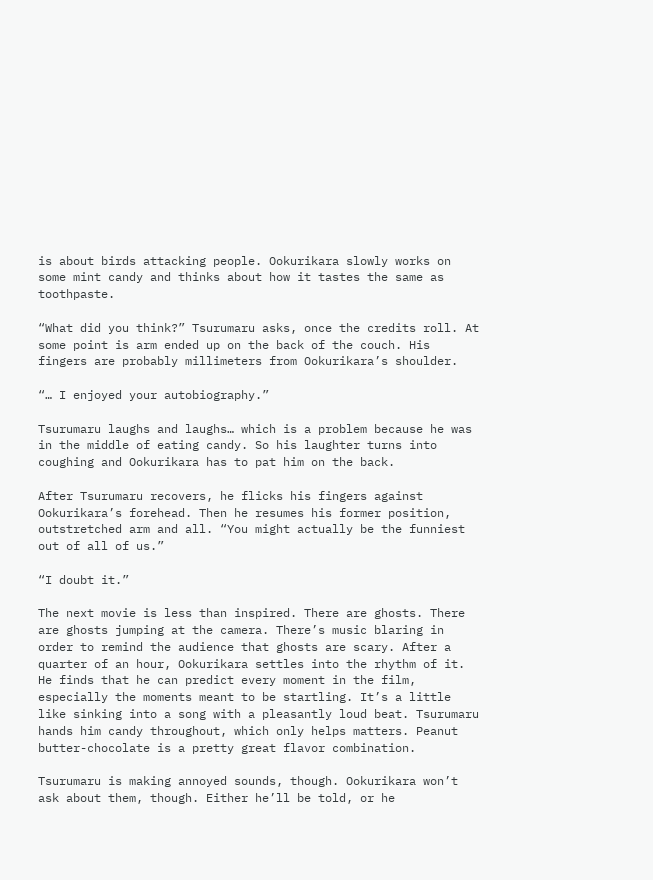is about birds attacking people. Ookurikara slowly works on some mint candy and thinks about how it tastes the same as toothpaste.

“What did you think?” Tsurumaru asks, once the credits roll. At some point is arm ended up on the back of the couch. His fingers are probably millimeters from Ookurikara’s shoulder.

“… I enjoyed your autobiography.”

Tsurumaru laughs and laughs… which is a problem because he was in the middle of eating candy. So his laughter turns into coughing and Ookurikara has to pat him on the back.

After Tsurumaru recovers, he flicks his fingers against Ookurikara’s forehead. Then he resumes his former position, outstretched arm and all. “You might actually be the funniest out of all of us.”

“I doubt it.”

The next movie is less than inspired. There are ghosts. There are ghosts jumping at the camera. There’s music blaring in order to remind the audience that ghosts are scary. After a quarter of an hour, Ookurikara settles into the rhythm of it. He finds that he can predict every moment in the film, especially the moments meant to be startling. It’s a little like sinking into a song with a pleasantly loud beat. Tsurumaru hands him candy throughout, which only helps matters. Peanut butter-chocolate is a pretty great flavor combination.

Tsurumaru is making annoyed sounds, though. Ookurikara won’t ask about them, though. Either he’ll be told, or he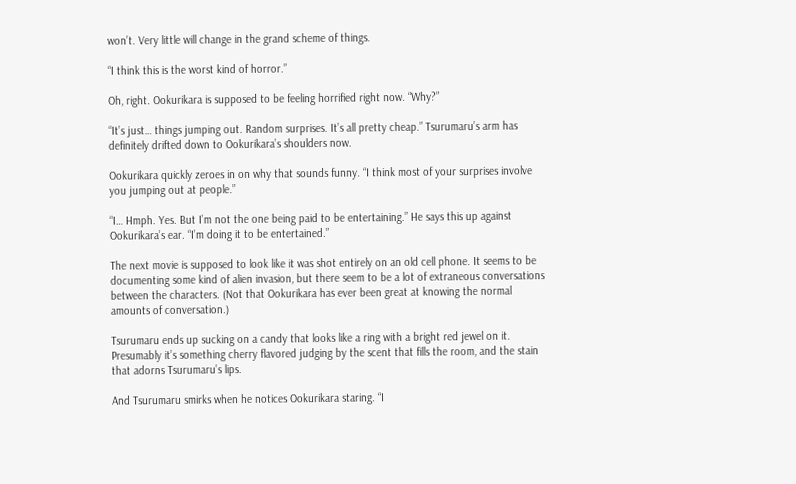won’t. Very little will change in the grand scheme of things.

“I think this is the worst kind of horror.”

Oh, right. Ookurikara is supposed to be feeling horrified right now. “Why?”

“It’s just… things jumping out. Random surprises. It’s all pretty cheap.” Tsurumaru’s arm has definitely drifted down to Ookurikara’s shoulders now.

Ookurikara quickly zeroes in on why that sounds funny. “I think most of your surprises involve you jumping out at people.”

“I… Hmph. Yes. But I’m not the one being paid to be entertaining.” He says this up against Ookurikara’s ear. “I’m doing it to be entertained.”

The next movie is supposed to look like it was shot entirely on an old cell phone. It seems to be documenting some kind of alien invasion, but there seem to be a lot of extraneous conversations between the characters. (Not that Ookurikara has ever been great at knowing the normal amounts of conversation.)

Tsurumaru ends up sucking on a candy that looks like a ring with a bright red jewel on it. Presumably it’s something cherry flavored judging by the scent that fills the room, and the stain that adorns Tsurumaru’s lips.

And Tsurumaru smirks when he notices Ookurikara staring. “I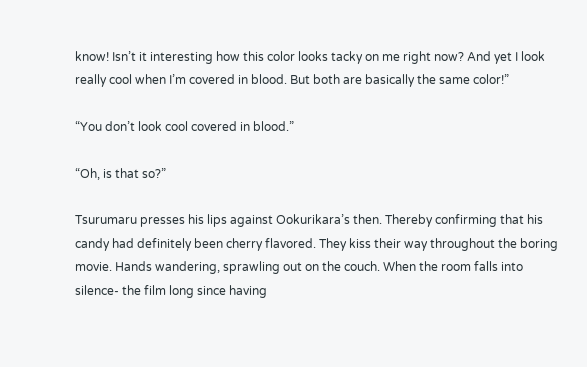know! Isn’t it interesting how this color looks tacky on me right now? And yet I look really cool when I’m covered in blood. But both are basically the same color!”

“You don’t look cool covered in blood.”

“Oh, is that so?”

Tsurumaru presses his lips against Ookurikara’s then. Thereby confirming that his candy had definitely been cherry flavored. They kiss their way throughout the boring movie. Hands wandering, sprawling out on the couch. When the room falls into silence- the film long since having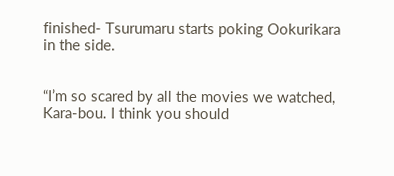finished- Tsurumaru starts poking Ookurikara in the side.


“I’m so scared by all the movies we watched, Kara-bou. I think you should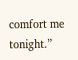comfort me tonight.”